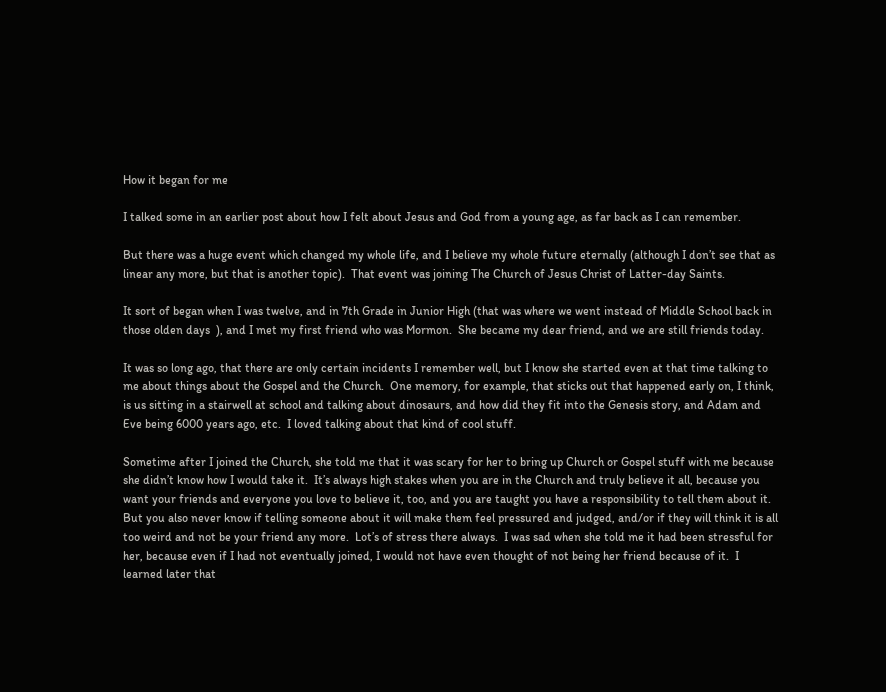How it began for me

I talked some in an earlier post about how I felt about Jesus and God from a young age, as far back as I can remember.

But there was a huge event which changed my whole life, and I believe my whole future eternally (although I don’t see that as linear any more, but that is another topic).  That event was joining The Church of Jesus Christ of Latter-day Saints.

It sort of began when I was twelve, and in 7th Grade in Junior High (that was where we went instead of Middle School back in those olden days  ), and I met my first friend who was Mormon.  She became my dear friend, and we are still friends today.

It was so long ago, that there are only certain incidents I remember well, but I know she started even at that time talking to me about things about the Gospel and the Church.  One memory, for example, that sticks out that happened early on, I think, is us sitting in a stairwell at school and talking about dinosaurs, and how did they fit into the Genesis story, and Adam and Eve being 6000 years ago, etc.  I loved talking about that kind of cool stuff.

Sometime after I joined the Church, she told me that it was scary for her to bring up Church or Gospel stuff with me because she didn’t know how I would take it.  It’s always high stakes when you are in the Church and truly believe it all, because you want your friends and everyone you love to believe it, too, and you are taught you have a responsibility to tell them about it.  But you also never know if telling someone about it will make them feel pressured and judged, and/or if they will think it is all too weird and not be your friend any more.  Lot’s of stress there always.  I was sad when she told me it had been stressful for her, because even if I had not eventually joined, I would not have even thought of not being her friend because of it.  I learned later that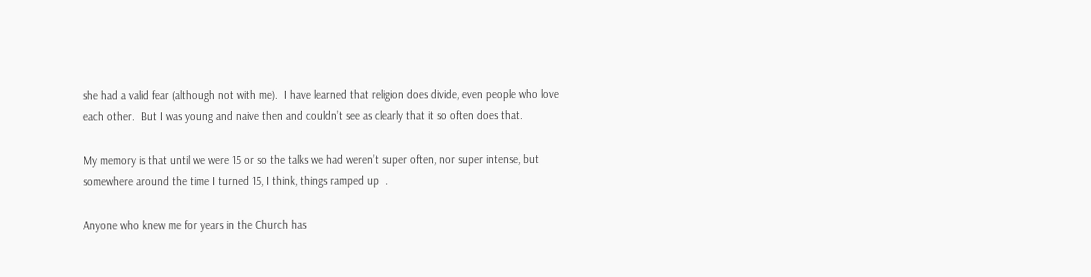she had a valid fear (although not with me).  I have learned that religion does divide, even people who love each other.  But I was young and naive then and couldn’t see as clearly that it so often does that.

My memory is that until we were 15 or so the talks we had weren’t super often, nor super intense, but somewhere around the time I turned 15, I think, things ramped up  .

Anyone who knew me for years in the Church has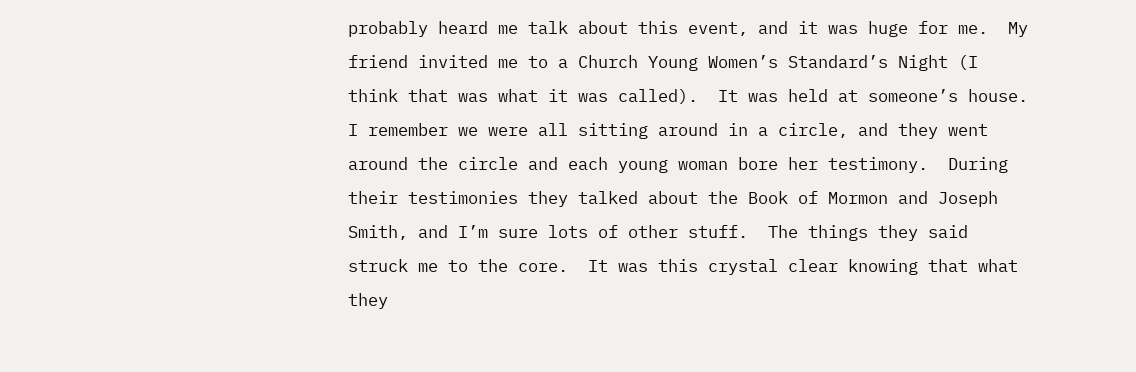probably heard me talk about this event, and it was huge for me.  My friend invited me to a Church Young Women’s Standard’s Night (I think that was what it was called).  It was held at someone’s house.  I remember we were all sitting around in a circle, and they went around the circle and each young woman bore her testimony.  During their testimonies they talked about the Book of Mormon and Joseph Smith, and I’m sure lots of other stuff.  The things they said struck me to the core.  It was this crystal clear knowing that what they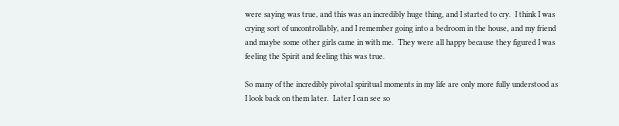were saying was true, and this was an incredibly huge thing, and I started to cry.  I think I was crying sort of uncontrollably, and I remember going into a bedroom in the house, and my friend and maybe some other girls came in with me.  They were all happy because they figured I was feeling the Spirit and feeling this was true.

So many of the incredibly pivotal spiritual moments in my life are only more fully understood as I look back on them later.  Later I can see so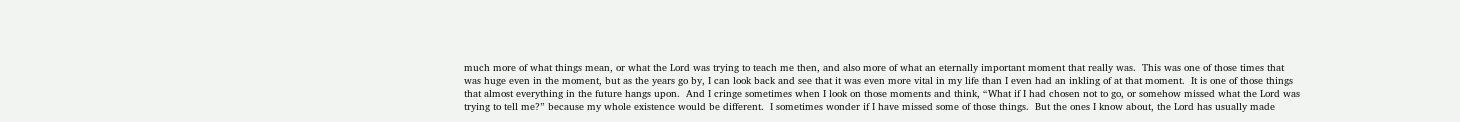much more of what things mean, or what the Lord was trying to teach me then, and also more of what an eternally important moment that really was.  This was one of those times that was huge even in the moment, but as the years go by, I can look back and see that it was even more vital in my life than I even had an inkling of at that moment.  It is one of those things that almost everything in the future hangs upon.  And I cringe sometimes when I look on those moments and think, “What if I had chosen not to go, or somehow missed what the Lord was trying to tell me?” because my whole existence would be different.  I sometimes wonder if I have missed some of those things.  But the ones I know about, the Lord has usually made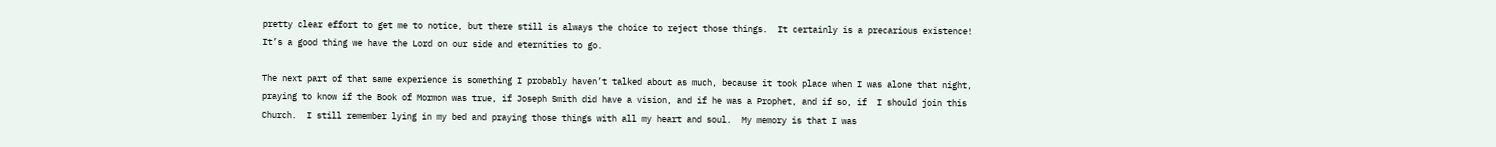pretty clear effort to get me to notice, but there still is always the choice to reject those things.  It certainly is a precarious existence!  It’s a good thing we have the Lord on our side and eternities to go.

The next part of that same experience is something I probably haven’t talked about as much, because it took place when I was alone that night, praying to know if the Book of Mormon was true, if Joseph Smith did have a vision, and if he was a Prophet, and if so, if  I should join this Church.  I still remember lying in my bed and praying those things with all my heart and soul.  My memory is that I was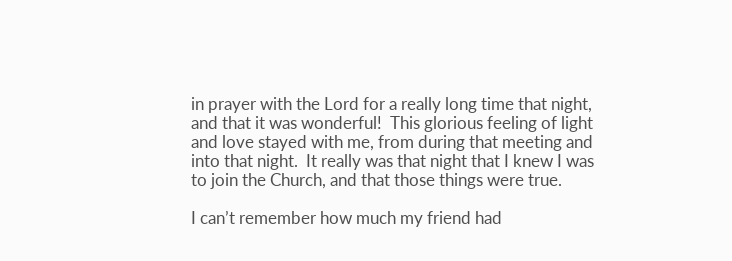in prayer with the Lord for a really long time that night, and that it was wonderful!  This glorious feeling of light and love stayed with me, from during that meeting and into that night.  It really was that night that I knew I was to join the Church, and that those things were true.

I can’t remember how much my friend had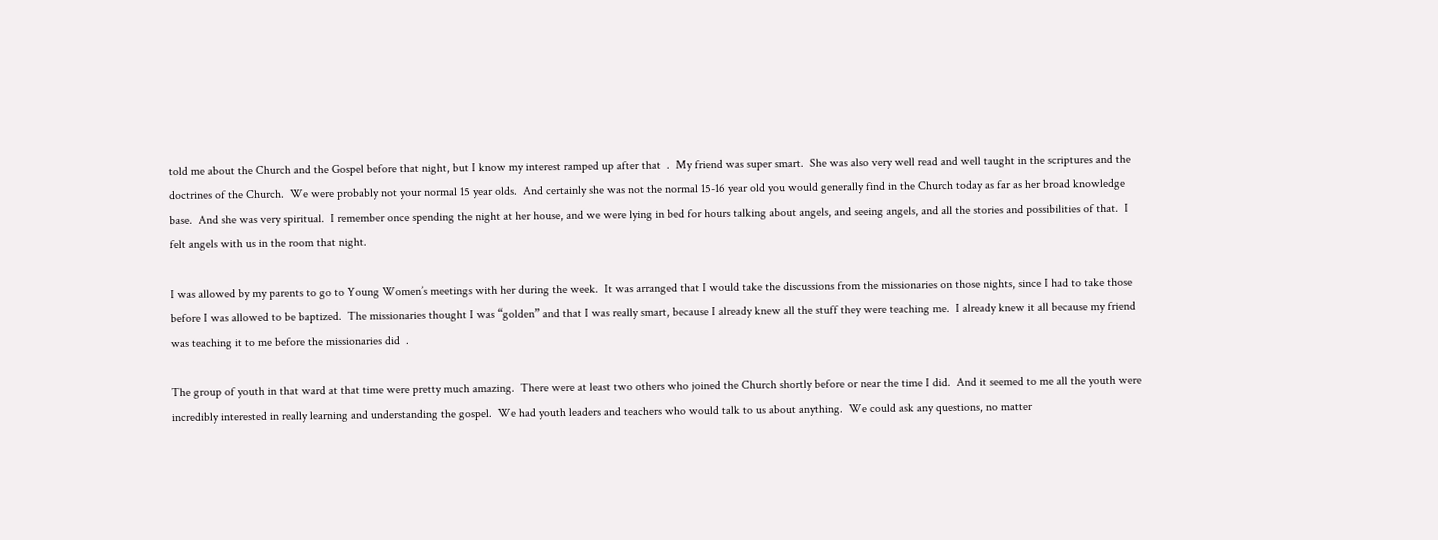told me about the Church and the Gospel before that night, but I know my interest ramped up after that  .  My friend was super smart.  She was also very well read and well taught in the scriptures and the doctrines of the Church.  We were probably not your normal 15 year olds.  And certainly she was not the normal 15-16 year old you would generally find in the Church today as far as her broad knowledge base.  And she was very spiritual.  I remember once spending the night at her house, and we were lying in bed for hours talking about angels, and seeing angels, and all the stories and possibilities of that.  I felt angels with us in the room that night.

I was allowed by my parents to go to Young Women’s meetings with her during the week.  It was arranged that I would take the discussions from the missionaries on those nights, since I had to take those before I was allowed to be baptized.  The missionaries thought I was “golden” and that I was really smart, because I already knew all the stuff they were teaching me.  I already knew it all because my friend was teaching it to me before the missionaries did  .

The group of youth in that ward at that time were pretty much amazing.  There were at least two others who joined the Church shortly before or near the time I did.  And it seemed to me all the youth were incredibly interested in really learning and understanding the gospel.  We had youth leaders and teachers who would talk to us about anything.  We could ask any questions, no matter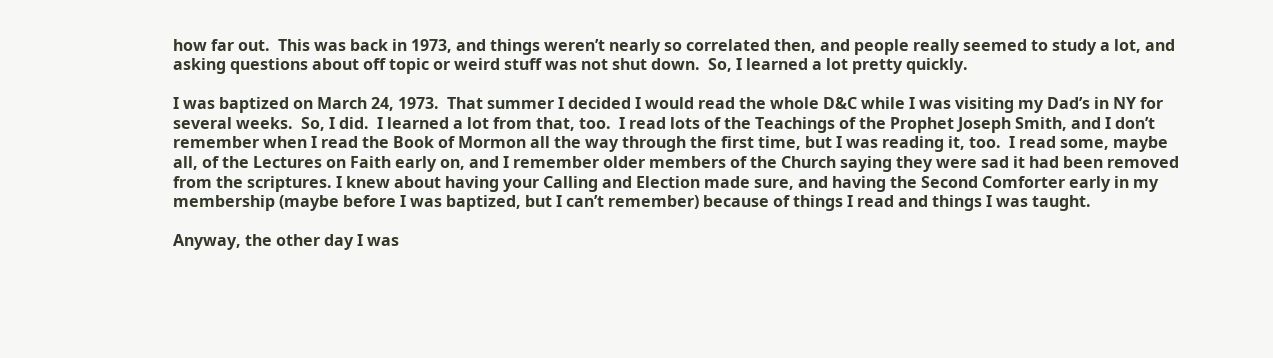how far out.  This was back in 1973, and things weren’t nearly so correlated then, and people really seemed to study a lot, and asking questions about off topic or weird stuff was not shut down.  So, I learned a lot pretty quickly.

I was baptized on March 24, 1973.  That summer I decided I would read the whole D&C while I was visiting my Dad’s in NY for several weeks.  So, I did.  I learned a lot from that, too.  I read lots of the Teachings of the Prophet Joseph Smith, and I don’t remember when I read the Book of Mormon all the way through the first time, but I was reading it, too.  I read some, maybe all, of the Lectures on Faith early on, and I remember older members of the Church saying they were sad it had been removed from the scriptures. I knew about having your Calling and Election made sure, and having the Second Comforter early in my membership (maybe before I was baptized, but I can’t remember) because of things I read and things I was taught.

Anyway, the other day I was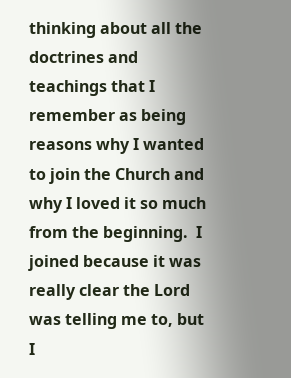thinking about all the doctrines and teachings that I remember as being reasons why I wanted to join the Church and why I loved it so much from the beginning.  I joined because it was really clear the Lord was telling me to, but I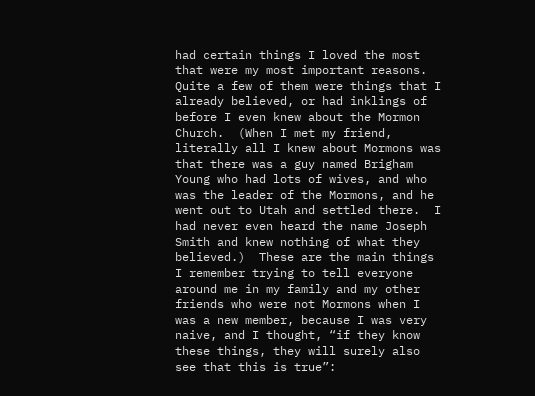had certain things I loved the most that were my most important reasons.  Quite a few of them were things that I already believed, or had inklings of before I even knew about the Mormon Church.  (When I met my friend, literally all I knew about Mormons was that there was a guy named Brigham Young who had lots of wives, and who was the leader of the Mormons, and he went out to Utah and settled there.  I had never even heard the name Joseph Smith and knew nothing of what they believed.)  These are the main things I remember trying to tell everyone around me in my family and my other friends who were not Mormons when I was a new member, because I was very naive, and I thought, “if they know these things, they will surely also see that this is true”: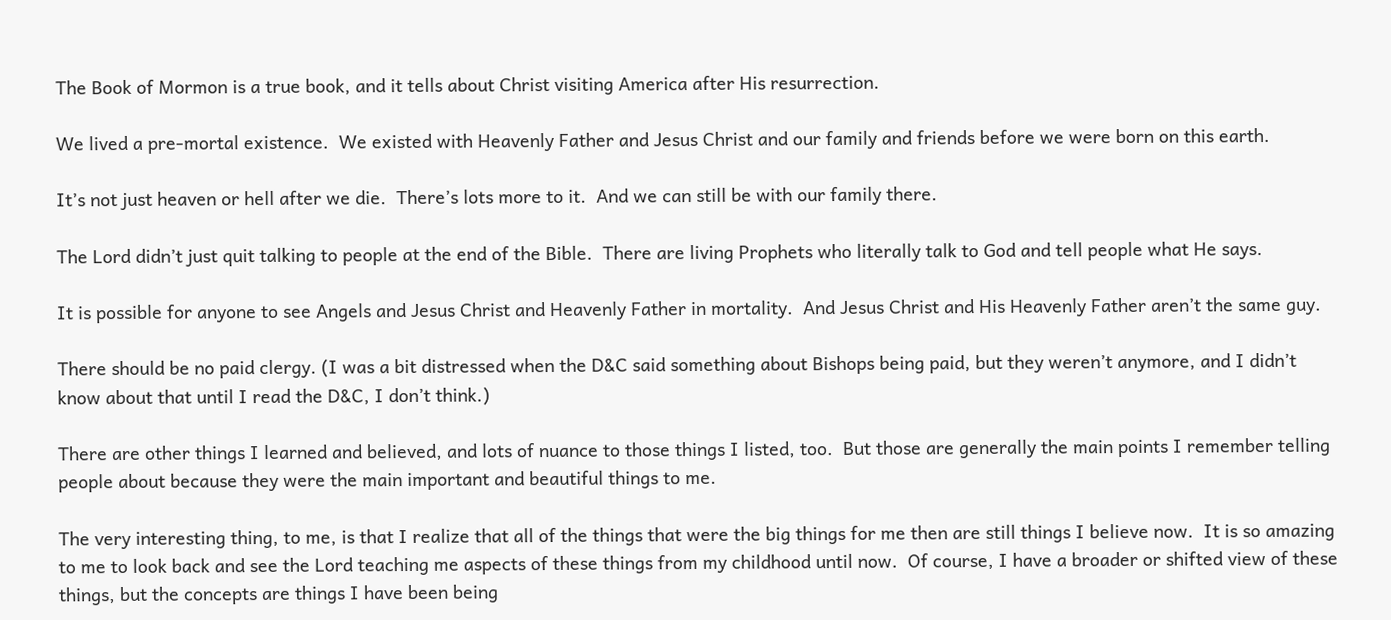The Book of Mormon is a true book, and it tells about Christ visiting America after His resurrection.

We lived a pre-mortal existence.  We existed with Heavenly Father and Jesus Christ and our family and friends before we were born on this earth.

It’s not just heaven or hell after we die.  There’s lots more to it.  And we can still be with our family there.

The Lord didn’t just quit talking to people at the end of the Bible.  There are living Prophets who literally talk to God and tell people what He says.

It is possible for anyone to see Angels and Jesus Christ and Heavenly Father in mortality.  And Jesus Christ and His Heavenly Father aren’t the same guy.

There should be no paid clergy. (I was a bit distressed when the D&C said something about Bishops being paid, but they weren’t anymore, and I didn’t know about that until I read the D&C, I don’t think.)

There are other things I learned and believed, and lots of nuance to those things I listed, too.  But those are generally the main points I remember telling people about because they were the main important and beautiful things to me.

The very interesting thing, to me, is that I realize that all of the things that were the big things for me then are still things I believe now.  It is so amazing to me to look back and see the Lord teaching me aspects of these things from my childhood until now.  Of course, I have a broader or shifted view of these things, but the concepts are things I have been being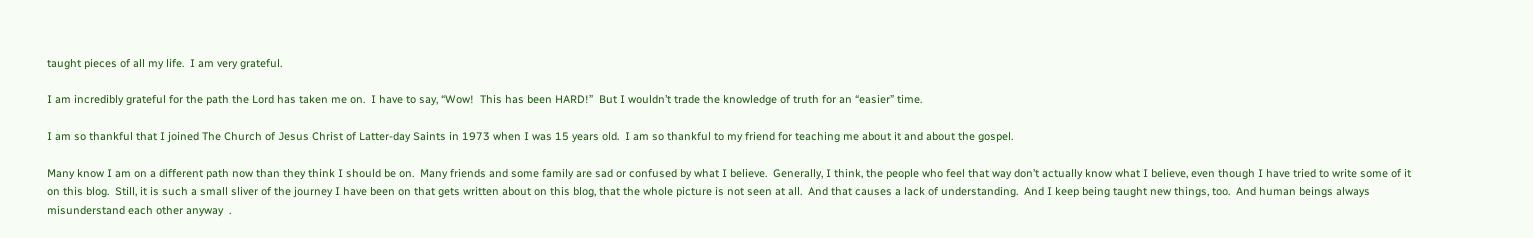taught pieces of all my life.  I am very grateful.

I am incredibly grateful for the path the Lord has taken me on.  I have to say, “Wow!  This has been HARD!”  But I wouldn’t trade the knowledge of truth for an “easier” time.

I am so thankful that I joined The Church of Jesus Christ of Latter-day Saints in 1973 when I was 15 years old.  I am so thankful to my friend for teaching me about it and about the gospel.

Many know I am on a different path now than they think I should be on.  Many friends and some family are sad or confused by what I believe.  Generally, I think, the people who feel that way don’t actually know what I believe, even though I have tried to write some of it on this blog.  Still, it is such a small sliver of the journey I have been on that gets written about on this blog, that the whole picture is not seen at all.  And that causes a lack of understanding.  And I keep being taught new things, too.  And human beings always misunderstand each other anyway  .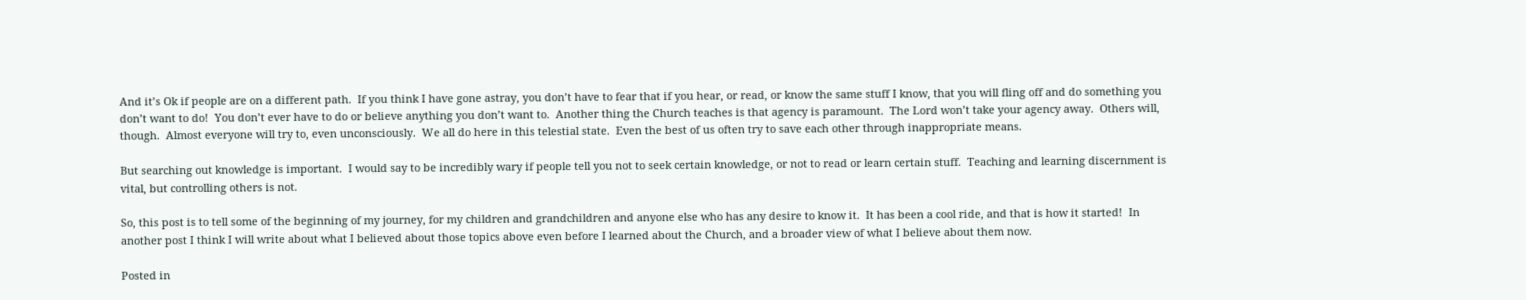And it’s Ok if people are on a different path.  If you think I have gone astray, you don’t have to fear that if you hear, or read, or know the same stuff I know, that you will fling off and do something you don’t want to do!  You don’t ever have to do or believe anything you don’t want to.  Another thing the Church teaches is that agency is paramount.  The Lord won’t take your agency away.  Others will, though.  Almost everyone will try to, even unconsciously.  We all do here in this telestial state.  Even the best of us often try to save each other through inappropriate means.

But searching out knowledge is important.  I would say to be incredibly wary if people tell you not to seek certain knowledge, or not to read or learn certain stuff.  Teaching and learning discernment is vital, but controlling others is not.

So, this post is to tell some of the beginning of my journey, for my children and grandchildren and anyone else who has any desire to know it.  It has been a cool ride, and that is how it started!  In another post I think I will write about what I believed about those topics above even before I learned about the Church, and a broader view of what I believe about them now.

Posted in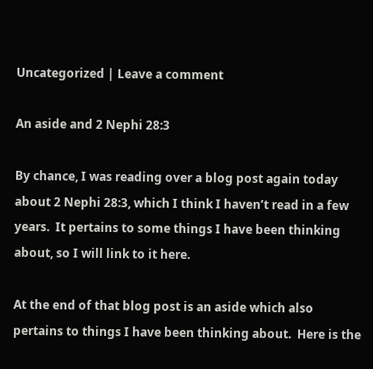Uncategorized | Leave a comment

An aside and 2 Nephi 28:3

By chance, I was reading over a blog post again today about 2 Nephi 28:3, which I think I haven’t read in a few years.  It pertains to some things I have been thinking about, so I will link to it here.

At the end of that blog post is an aside which also pertains to things I have been thinking about.  Here is the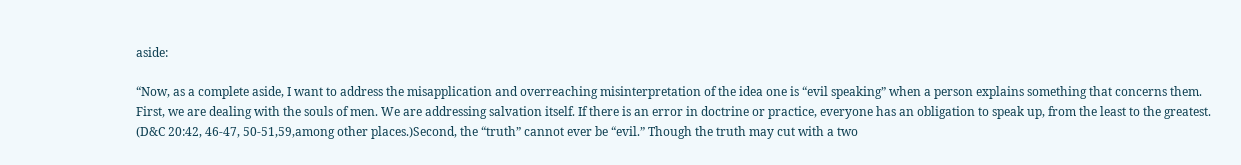aside:

“Now, as a complete aside, I want to address the misapplication and overreaching misinterpretation of the idea one is “evil speaking” when a person explains something that concerns them. First, we are dealing with the souls of men. We are addressing salvation itself. If there is an error in doctrine or practice, everyone has an obligation to speak up, from the least to the greatest. (D&C 20:42, 46-47, 50-51,59,among other places.)Second, the “truth” cannot ever be “evil.” Though the truth may cut with a two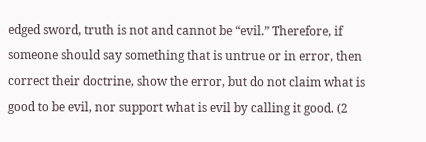edged sword, truth is not and cannot be “evil.” Therefore, if someone should say something that is untrue or in error, then correct their doctrine, show the error, but do not claim what is good to be evil, nor support what is evil by calling it good. (2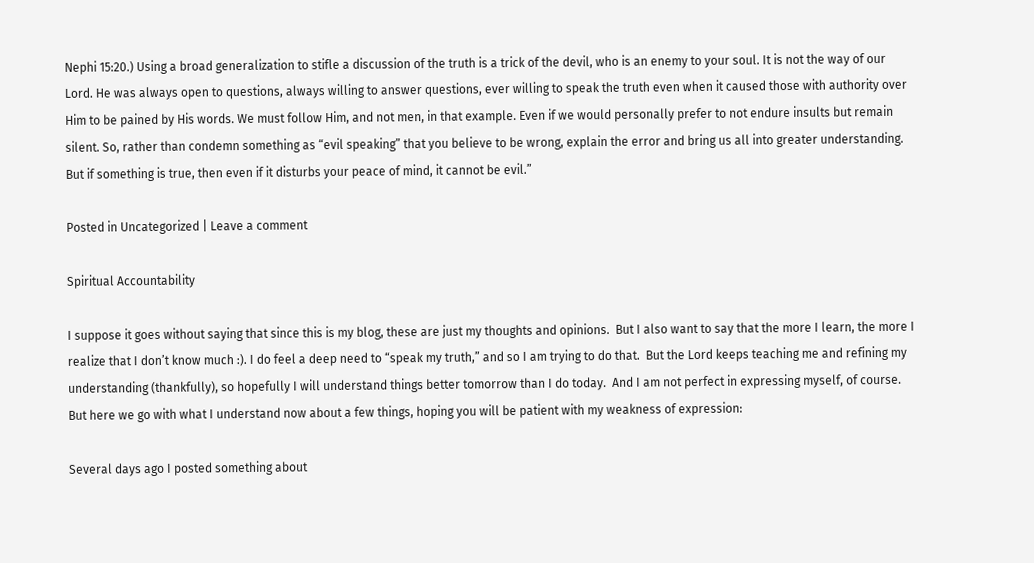Nephi 15:20.) Using a broad generalization to stifle a discussion of the truth is a trick of the devil, who is an enemy to your soul. It is not the way of our Lord. He was always open to questions, always willing to answer questions, ever willing to speak the truth even when it caused those with authority over Him to be pained by His words. We must follow Him, and not men, in that example. Even if we would personally prefer to not endure insults but remain silent. So, rather than condemn something as “evil speaking” that you believe to be wrong, explain the error and bring us all into greater understanding. But if something is true, then even if it disturbs your peace of mind, it cannot be evil.”

Posted in Uncategorized | Leave a comment

Spiritual Accountability

I suppose it goes without saying that since this is my blog, these are just my thoughts and opinions.  But I also want to say that the more I learn, the more I realize that I don’t know much :). I do feel a deep need to “speak my truth,” and so I am trying to do that.  But the Lord keeps teaching me and refining my understanding (thankfully), so hopefully I will understand things better tomorrow than I do today.  And I am not perfect in expressing myself, of course.  But here we go with what I understand now about a few things, hoping you will be patient with my weakness of expression:

Several days ago I posted something about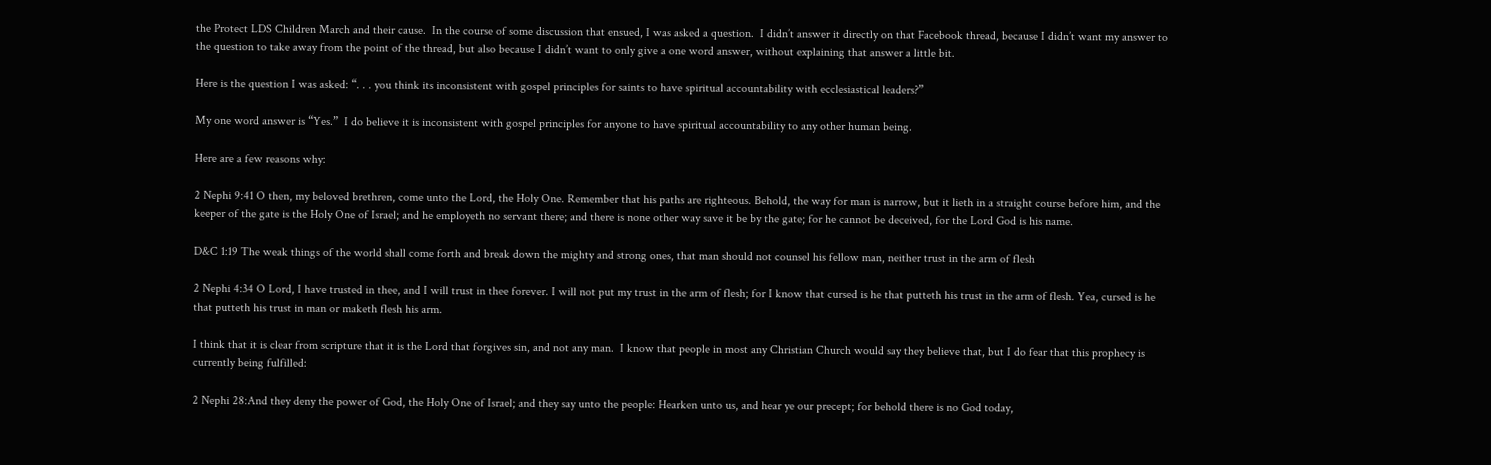the Protect LDS Children March and their cause.  In the course of some discussion that ensued, I was asked a question.  I didn’t answer it directly on that Facebook thread, because I didn’t want my answer to the question to take away from the point of the thread, but also because I didn’t want to only give a one word answer, without explaining that answer a little bit.

Here is the question I was asked: “. . . you think its inconsistent with gospel principles for saints to have spiritual accountability with ecclesiastical leaders?”

My one word answer is “Yes.”  I do believe it is inconsistent with gospel principles for anyone to have spiritual accountability to any other human being.

Here are a few reasons why:

2 Nephi 9:41 O then, my beloved brethren, come unto the Lord, the Holy One. Remember that his paths are righteous. Behold, the way for man is narrow, but it lieth in a straight course before him, and the keeper of the gate is the Holy One of Israel; and he employeth no servant there; and there is none other way save it be by the gate; for he cannot be deceived, for the Lord God is his name.

D&C 1:19 The weak things of the world shall come forth and break down the mighty and strong ones, that man should not counsel his fellow man, neither trust in the arm of flesh

2 Nephi 4:34 O Lord, I have trusted in thee, and I will trust in thee forever. I will not put my trust in the arm of flesh; for I know that cursed is he that putteth his trust in the arm of flesh. Yea, cursed is he that putteth his trust in man or maketh flesh his arm.

I think that it is clear from scripture that it is the Lord that forgives sin, and not any man.  I know that people in most any Christian Church would say they believe that, but I do fear that this prophecy is currently being fulfilled:

2 Nephi 28:And they deny the power of God, the Holy One of Israel; and they say unto the people: Hearken unto us, and hear ye our precept; for behold there is no God today,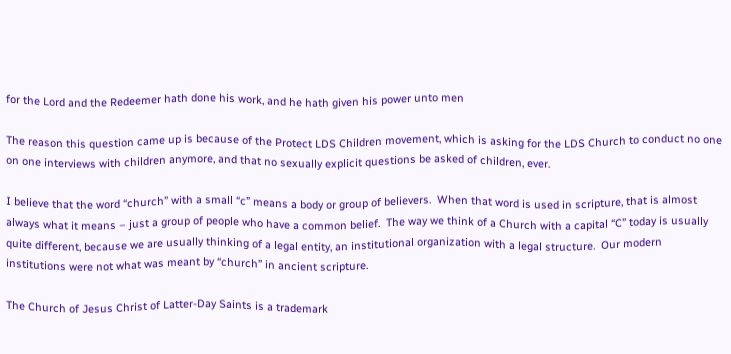for the Lord and the Redeemer hath done his work, and he hath given his power unto men

The reason this question came up is because of the Protect LDS Children movement, which is asking for the LDS Church to conduct no one on one interviews with children anymore, and that no sexually explicit questions be asked of children, ever.

I believe that the word “church” with a small “c” means a body or group of believers.  When that word is used in scripture, that is almost always what it means – just a group of people who have a common belief.  The way we think of a Church with a capital “C” today is usually quite different, because we are usually thinking of a legal entity, an institutional organization with a legal structure.  Our modern institutions were not what was meant by “church” in ancient scripture.

The Church of Jesus Christ of Latter-Day Saints is a trademark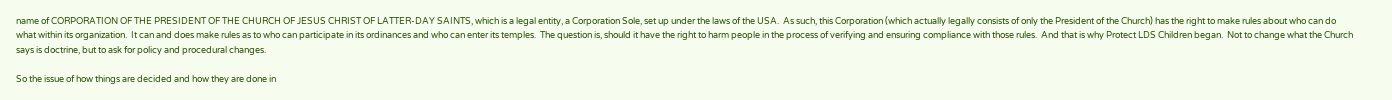name of CORPORATION OF THE PRESIDENT OF THE CHURCH OF JESUS CHRIST OF LATTER-DAY SAINTS, which is a legal entity, a Corporation Sole, set up under the laws of the USA.  As such, this Corporation (which actually legally consists of only the President of the Church) has the right to make rules about who can do what within its organization.  It can and does make rules as to who can participate in its ordinances and who can enter its temples.  The question is, should it have the right to harm people in the process of verifying and ensuring compliance with those rules.  And that is why Protect LDS Children began.  Not to change what the Church says is doctrine, but to ask for policy and procedural changes.

So the issue of how things are decided and how they are done in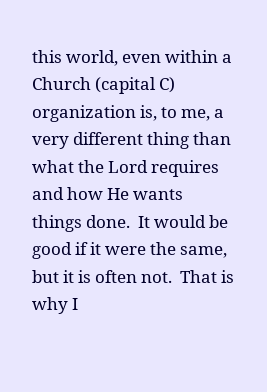this world, even within a Church (capital C) organization is, to me, a very different thing than what the Lord requires and how He wants things done.  It would be good if it were the same, but it is often not.  That is why I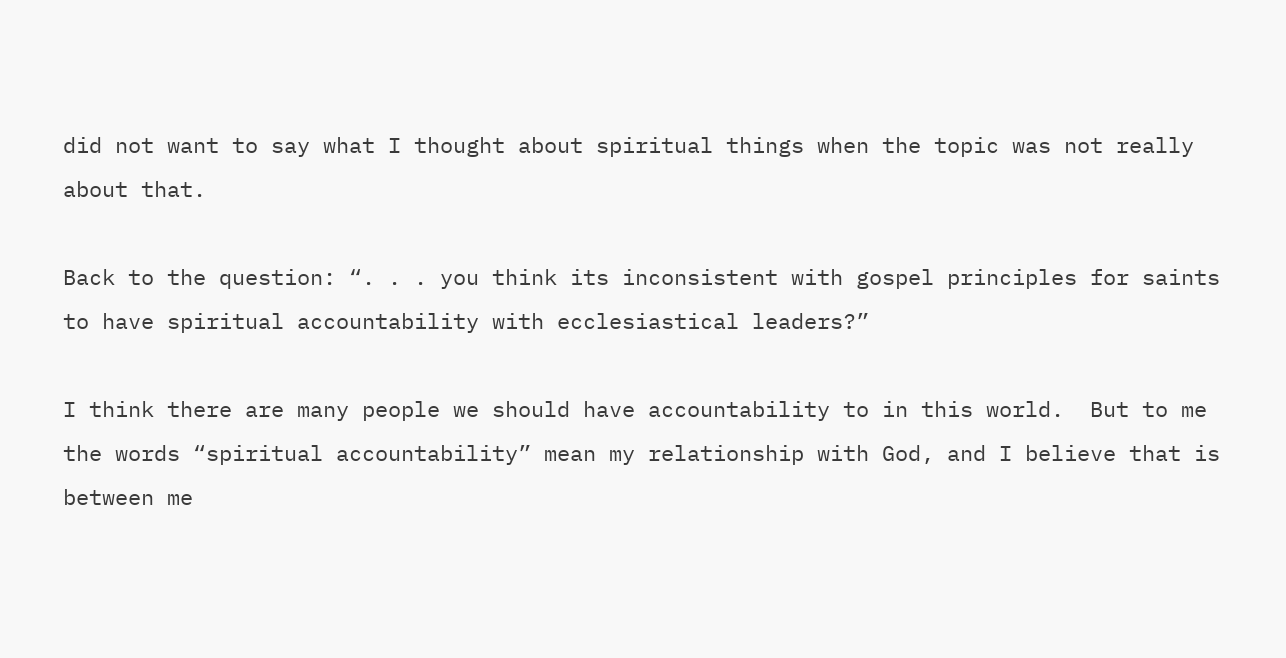did not want to say what I thought about spiritual things when the topic was not really about that.

Back to the question: “. . . you think its inconsistent with gospel principles for saints to have spiritual accountability with ecclesiastical leaders?”

I think there are many people we should have accountability to in this world.  But to me the words “spiritual accountability” mean my relationship with God, and I believe that is between me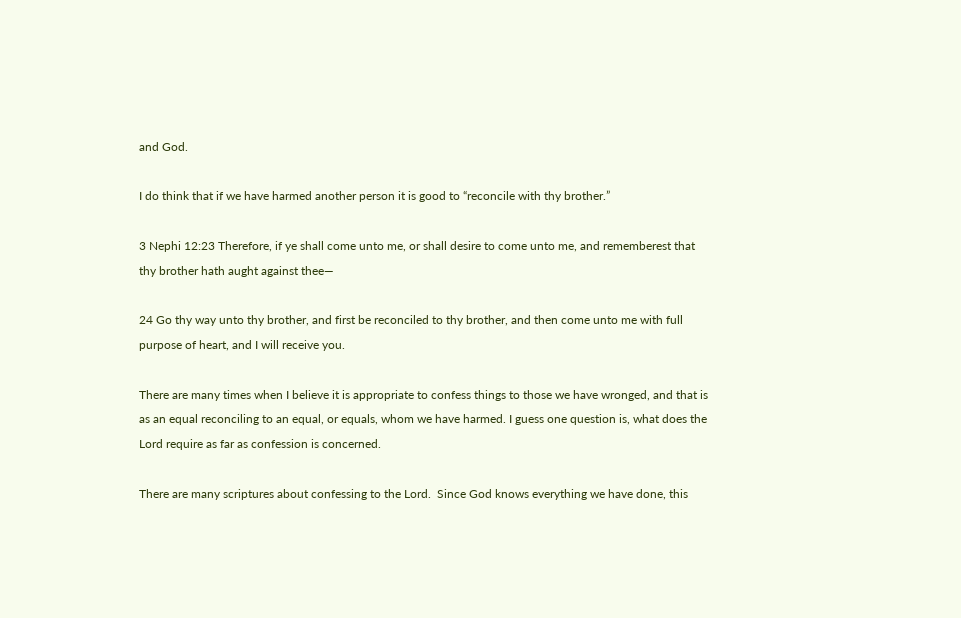and God.

I do think that if we have harmed another person it is good to “reconcile with thy brother.”

3 Nephi 12:23 Therefore, if ye shall come unto me, or shall desire to come unto me, and rememberest that thy brother hath aught against thee—

24 Go thy way unto thy brother, and first be reconciled to thy brother, and then come unto me with full purpose of heart, and I will receive you.

There are many times when I believe it is appropriate to confess things to those we have wronged, and that is as an equal reconciling to an equal, or equals, whom we have harmed. I guess one question is, what does the Lord require as far as confession is concerned.

There are many scriptures about confessing to the Lord.  Since God knows everything we have done, this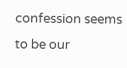confession seems to be our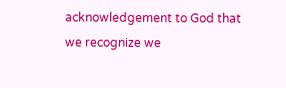acknowledgement to God that we recognize we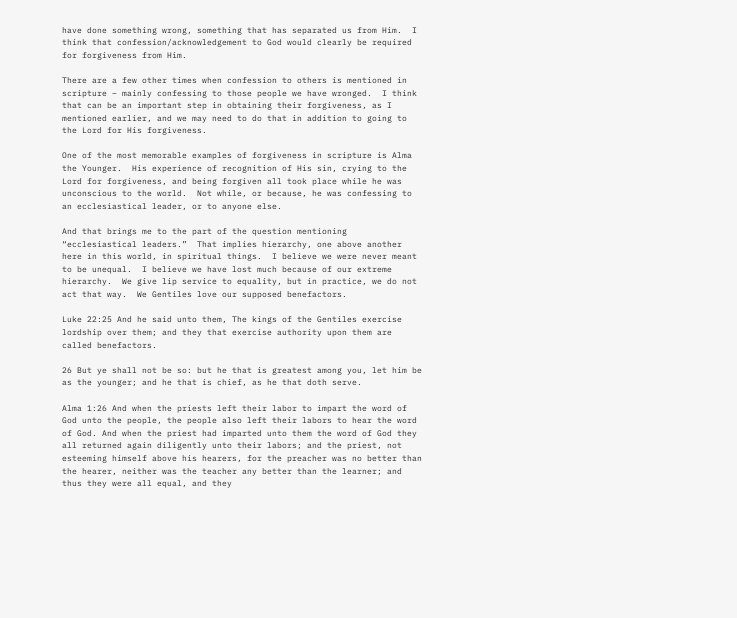have done something wrong, something that has separated us from Him.  I think that confession/acknowledgement to God would clearly be required for forgiveness from Him.

There are a few other times when confession to others is mentioned in scripture – mainly confessing to those people we have wronged.  I think that can be an important step in obtaining their forgiveness, as I mentioned earlier, and we may need to do that in addition to going to the Lord for His forgiveness.

One of the most memorable examples of forgiveness in scripture is Alma the Younger.  His experience of recognition of His sin, crying to the Lord for forgiveness, and being forgiven all took place while he was unconscious to the world.  Not while, or because, he was confessing to an ecclesiastical leader, or to anyone else.

And that brings me to the part of the question mentioning “ecclesiastical leaders.”  That implies hierarchy, one above another here in this world, in spiritual things.  I believe we were never meant to be unequal.  I believe we have lost much because of our extreme hierarchy.  We give lip service to equality, but in practice, we do not act that way.  We Gentiles love our supposed benefactors.

Luke 22:25 And he said unto them, The kings of the Gentiles exercise lordship over them; and they that exercise authority upon them are called benefactors.

26 But ye shall not be so: but he that is greatest among you, let him be as the younger; and he that is chief, as he that doth serve.

Alma 1:26 And when the priests left their labor to impart the word of God unto the people, the people also left their labors to hear the word of God. And when the priest had imparted unto them the word of God they all returned again diligently unto their labors; and the priest, not esteeming himself above his hearers, for the preacher was no better than the hearer, neither was the teacher any better than the learner; and thus they were all equal, and they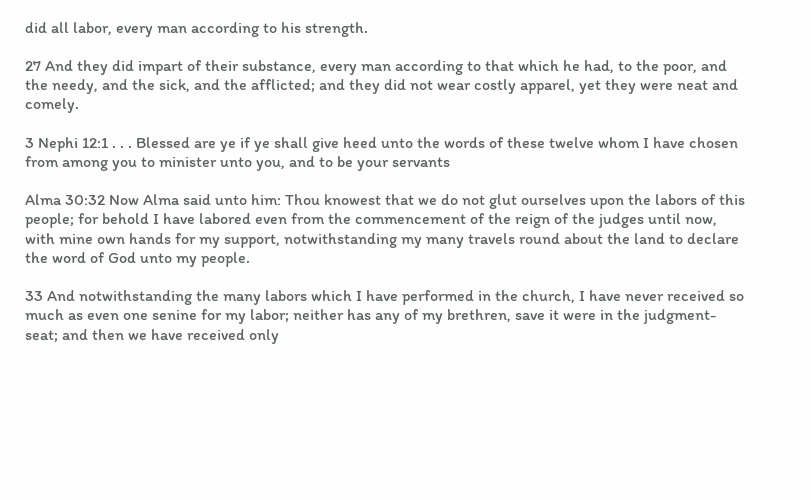did all labor, every man according to his strength.

27 And they did impart of their substance, every man according to that which he had, to the poor, and the needy, and the sick, and the afflicted; and they did not wear costly apparel, yet they were neat and comely.

3 Nephi 12:1 . . . Blessed are ye if ye shall give heed unto the words of these twelve whom I have chosen from among you to minister unto you, and to be your servants

Alma 30:32 Now Alma said unto him: Thou knowest that we do not glut ourselves upon the labors of this people; for behold I have labored even from the commencement of the reign of the judges until now, with mine own hands for my support, notwithstanding my many travels round about the land to declare the word of God unto my people.

33 And notwithstanding the many labors which I have performed in the church, I have never received so much as even one senine for my labor; neither has any of my brethren, save it were in the judgment-seat; and then we have received only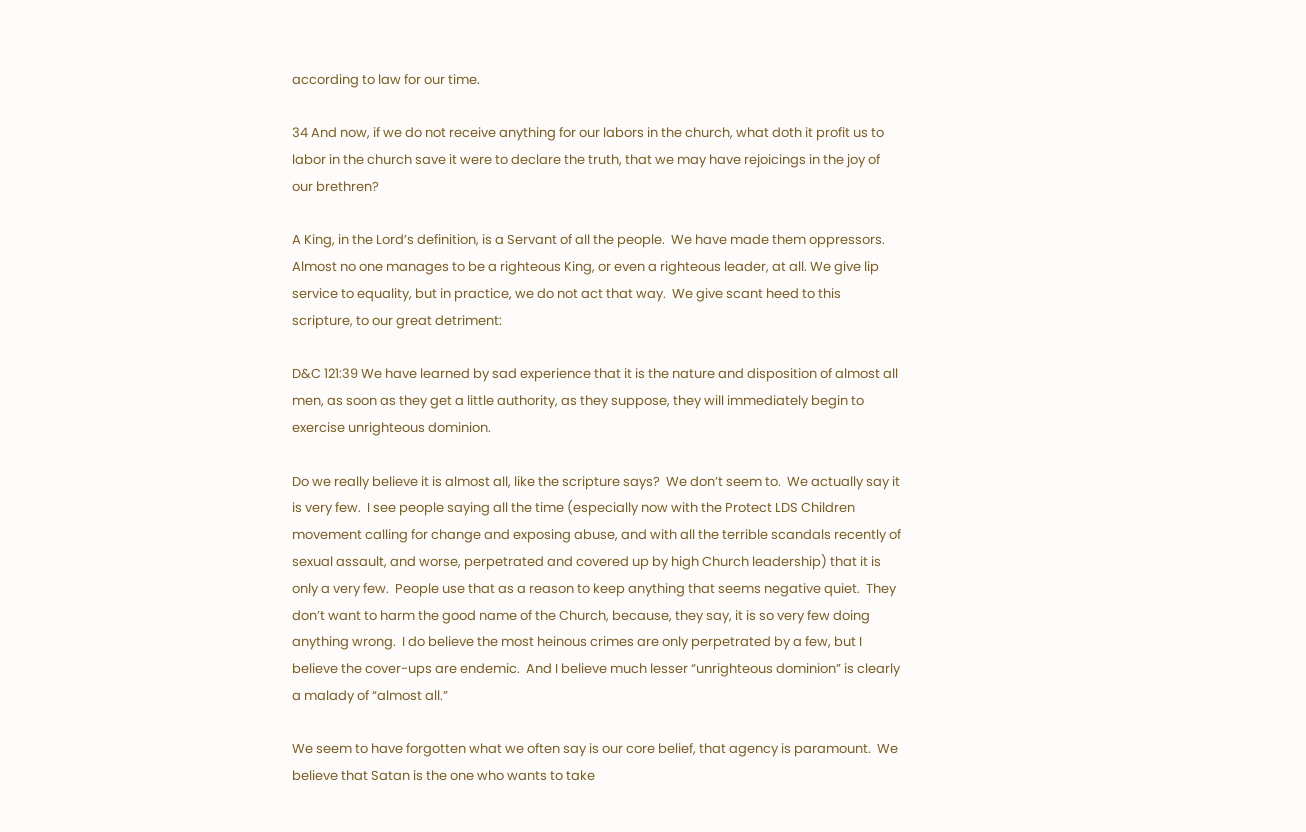according to law for our time.

34 And now, if we do not receive anything for our labors in the church, what doth it profit us to labor in the church save it were to declare the truth, that we may have rejoicings in the joy of our brethren?

A King, in the Lord’s definition, is a Servant of all the people.  We have made them oppressors.  Almost no one manages to be a righteous King, or even a righteous leader, at all. We give lip service to equality, but in practice, we do not act that way.  We give scant heed to this scripture, to our great detriment:

D&C 121:39 We have learned by sad experience that it is the nature and disposition of almost all men, as soon as they get a little authority, as they suppose, they will immediately begin to exercise unrighteous dominion.

Do we really believe it is almost all, like the scripture says?  We don’t seem to.  We actually say it is very few.  I see people saying all the time (especially now with the Protect LDS Children movement calling for change and exposing abuse, and with all the terrible scandals recently of sexual assault, and worse, perpetrated and covered up by high Church leadership) that it is only a very few.  People use that as a reason to keep anything that seems negative quiet.  They don’t want to harm the good name of the Church, because, they say, it is so very few doing anything wrong.  I do believe the most heinous crimes are only perpetrated by a few, but I believe the cover-ups are endemic.  And I believe much lesser “unrighteous dominion” is clearly a malady of “almost all.”

We seem to have forgotten what we often say is our core belief, that agency is paramount.  We believe that Satan is the one who wants to take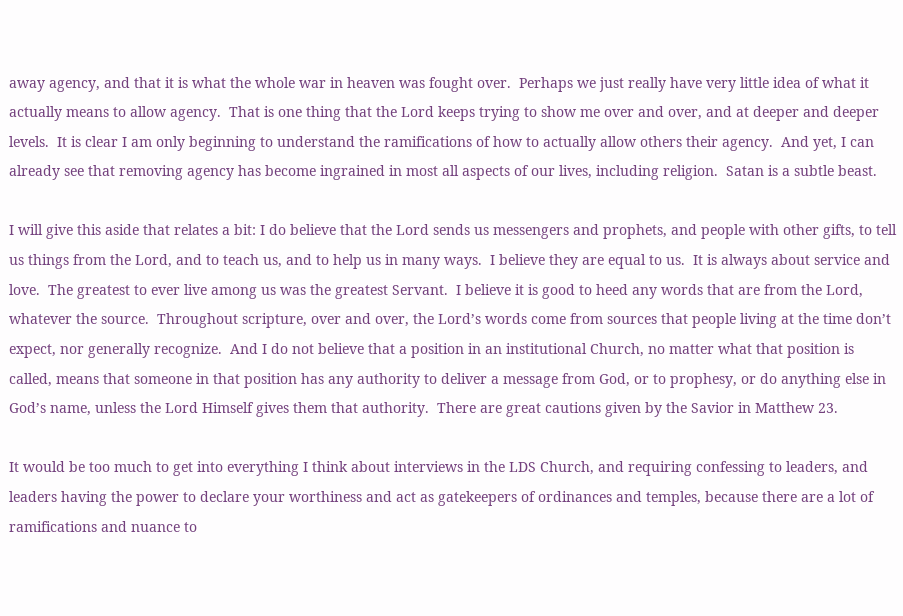away agency, and that it is what the whole war in heaven was fought over.  Perhaps we just really have very little idea of what it actually means to allow agency.  That is one thing that the Lord keeps trying to show me over and over, and at deeper and deeper levels.  It is clear I am only beginning to understand the ramifications of how to actually allow others their agency.  And yet, I can already see that removing agency has become ingrained in most all aspects of our lives, including religion.  Satan is a subtle beast.

I will give this aside that relates a bit: I do believe that the Lord sends us messengers and prophets, and people with other gifts, to tell us things from the Lord, and to teach us, and to help us in many ways.  I believe they are equal to us.  It is always about service and love.  The greatest to ever live among us was the greatest Servant.  I believe it is good to heed any words that are from the Lord, whatever the source.  Throughout scripture, over and over, the Lord’s words come from sources that people living at the time don’t expect, nor generally recognize.  And I do not believe that a position in an institutional Church, no matter what that position is called, means that someone in that position has any authority to deliver a message from God, or to prophesy, or do anything else in God’s name, unless the Lord Himself gives them that authority.  There are great cautions given by the Savior in Matthew 23.

It would be too much to get into everything I think about interviews in the LDS Church, and requiring confessing to leaders, and leaders having the power to declare your worthiness and act as gatekeepers of ordinances and temples, because there are a lot of ramifications and nuance to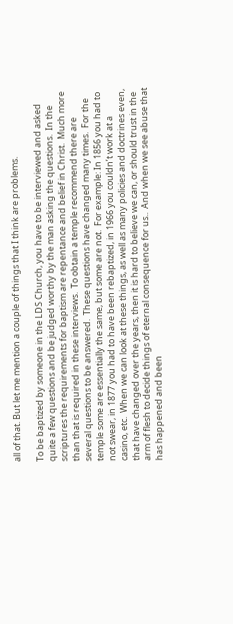all of that. But let me mention a couple of things that I think are problems.

To be baptized by someone in the LDS Church, you have to be interviewed and asked quite a few questions and be judged worthy by the man asking the questions.  In the scriptures the requirements for baptism are repentance and belief in Christ.  Much more than that is required in these interviews.  To obtain a temple recommend there are several questions to be answered.  These questions have changed many times.  For the temple some are essentially the same, but some are not.  For example: In 1856 you had to not swear, in 1877 you had to have been rebaptized, in 1966 you couldn’t work at a casino, etc.  When we can look at these things, as well as many policies and doctrines even, that have changed over the years, then it is hard to believe we can, or should trust in the arm of flesh to decide things of eternal consequence for us..  And when we see abuse that has happened and been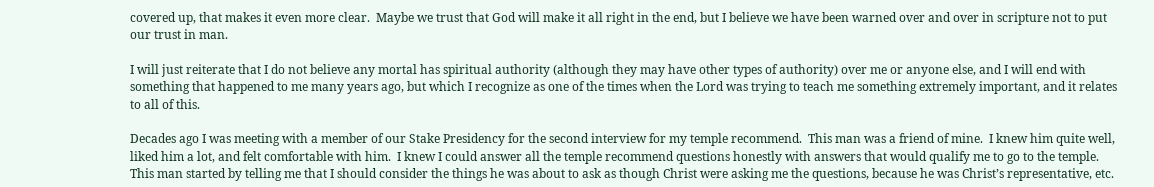covered up, that makes it even more clear.  Maybe we trust that God will make it all right in the end, but I believe we have been warned over and over in scripture not to put our trust in man.

I will just reiterate that I do not believe any mortal has spiritual authority (although they may have other types of authority) over me or anyone else, and I will end with something that happened to me many years ago, but which I recognize as one of the times when the Lord was trying to teach me something extremely important, and it relates to all of this.

Decades ago I was meeting with a member of our Stake Presidency for the second interview for my temple recommend.  This man was a friend of mine.  I knew him quite well, liked him a lot, and felt comfortable with him.  I knew I could answer all the temple recommend questions honestly with answers that would qualify me to go to the temple.  This man started by telling me that I should consider the things he was about to ask as though Christ were asking me the questions, because he was Christ’s representative, etc.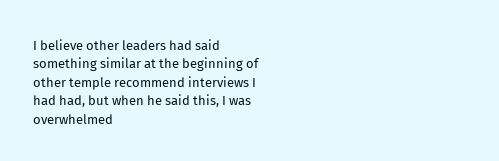I believe other leaders had said something similar at the beginning of other temple recommend interviews I had had, but when he said this, I was overwhelmed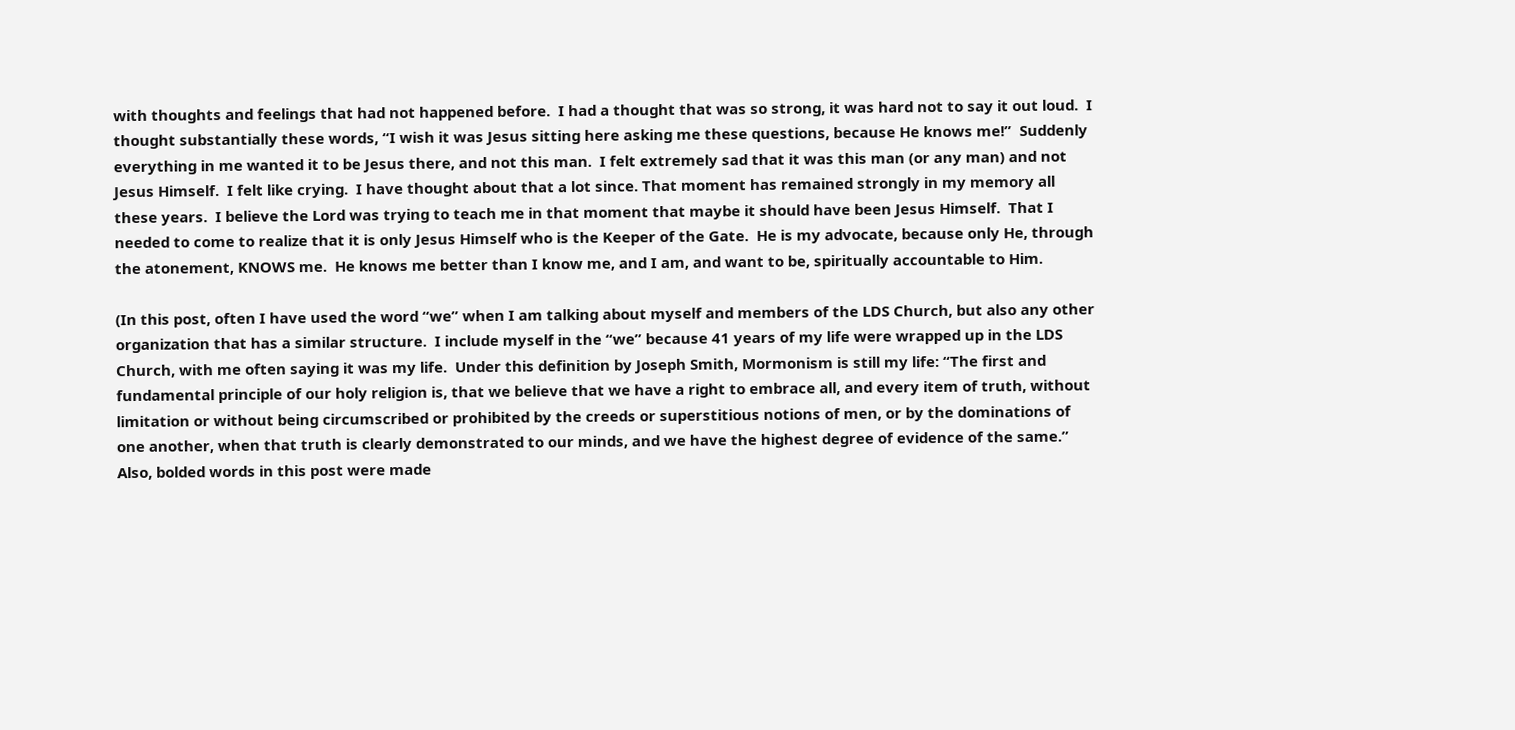with thoughts and feelings that had not happened before.  I had a thought that was so strong, it was hard not to say it out loud.  I thought substantially these words, “I wish it was Jesus sitting here asking me these questions, because He knows me!”  Suddenly everything in me wanted it to be Jesus there, and not this man.  I felt extremely sad that it was this man (or any man) and not Jesus Himself.  I felt like crying.  I have thought about that a lot since. That moment has remained strongly in my memory all these years.  I believe the Lord was trying to teach me in that moment that maybe it should have been Jesus Himself.  That I needed to come to realize that it is only Jesus Himself who is the Keeper of the Gate.  He is my advocate, because only He, through the atonement, KNOWS me.  He knows me better than I know me, and I am, and want to be, spiritually accountable to Him.

(In this post, often I have used the word “we” when I am talking about myself and members of the LDS Church, but also any other organization that has a similar structure.  I include myself in the “we” because 41 years of my life were wrapped up in the LDS Church, with me often saying it was my life.  Under this definition by Joseph Smith, Mormonism is still my life: “The first and fundamental principle of our holy religion is, that we believe that we have a right to embrace all, and every item of truth, without limitation or without being circumscribed or prohibited by the creeds or superstitious notions of men, or by the dominations of one another, when that truth is clearly demonstrated to our minds, and we have the highest degree of evidence of the same.”  Also, bolded words in this post were made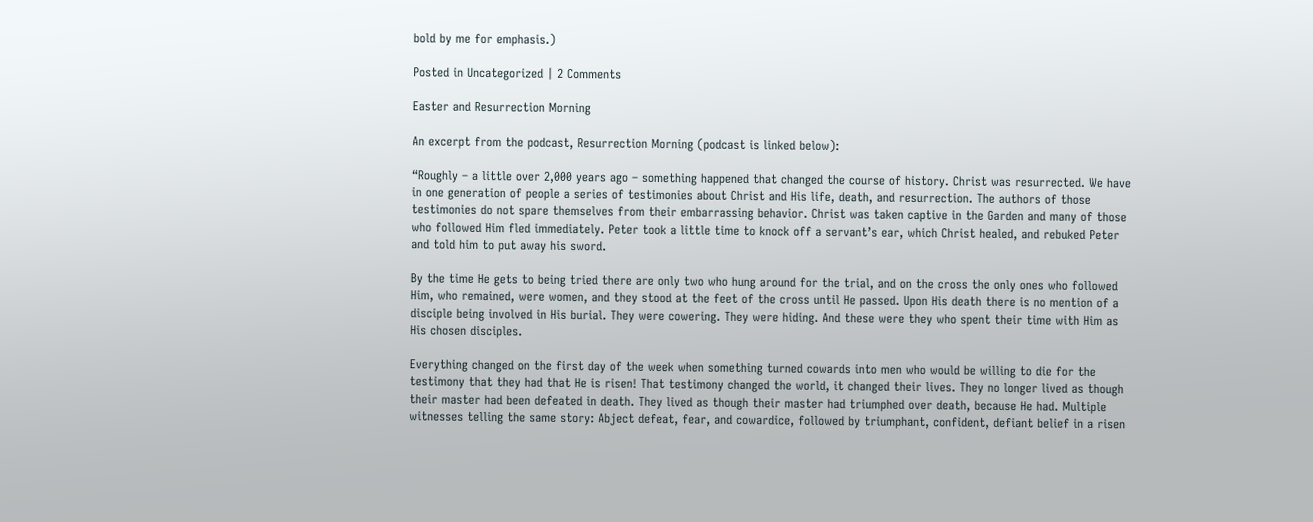bold by me for emphasis.)

Posted in Uncategorized | 2 Comments

Easter and Resurrection Morning

An excerpt from the podcast, Resurrection Morning (podcast is linked below):

“Roughly – a little over 2,000 years ago – something happened that changed the course of history. Christ was resurrected. We have in one generation of people a series of testimonies about Christ and His life, death, and resurrection. The authors of those testimonies do not spare themselves from their embarrassing behavior. Christ was taken captive in the Garden and many of those who followed Him fled immediately. Peter took a little time to knock off a servant’s ear, which Christ healed, and rebuked Peter and told him to put away his sword.

By the time He gets to being tried there are only two who hung around for the trial, and on the cross the only ones who followed Him, who remained, were women, and they stood at the feet of the cross until He passed. Upon His death there is no mention of a disciple being involved in His burial. They were cowering. They were hiding. And these were they who spent their time with Him as His chosen disciples.

Everything changed on the first day of the week when something turned cowards into men who would be willing to die for the testimony that they had that He is risen! That testimony changed the world, it changed their lives. They no longer lived as though their master had been defeated in death. They lived as though their master had triumphed over death, because He had. Multiple witnesses telling the same story: Abject defeat, fear, and cowardice, followed by triumphant, confident, defiant belief in a risen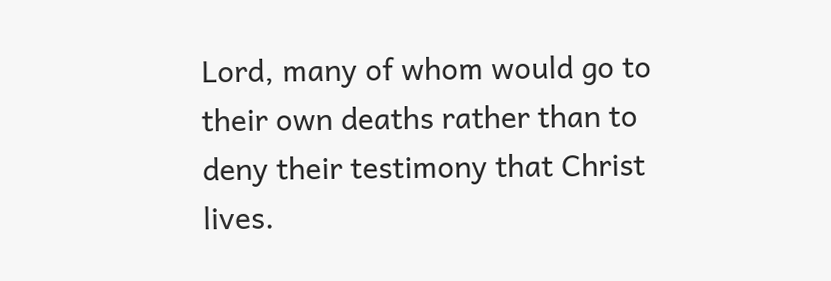Lord, many of whom would go to their own deaths rather than to deny their testimony that Christ lives.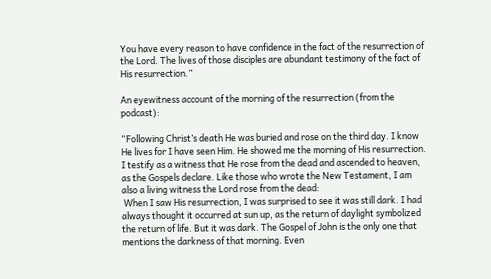You have every reason to have confidence in the fact of the resurrection of the Lord. The lives of those disciples are abundant testimony of the fact of His resurrection.”

An eyewitness account of the morning of the resurrection (from the podcast):

“Following Christ’s death He was buried and rose on the third day. I know He lives for I have seen Him. He showed me the morning of His resurrection. I testify as a witness that He rose from the dead and ascended to heaven, as the Gospels declare. Like those who wrote the New Testament, I am also a living witness the Lord rose from the dead:
 When I saw His resurrection, I was surprised to see it was still dark. I had always thought it occurred at sun up, as the return of daylight symbolized the return of life. But it was dark. The Gospel of John is the only one that mentions the darkness of that morning. Even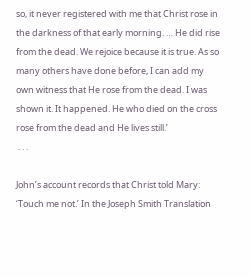so, it never registered with me that Christ rose in the darkness of that early morning. … He did rise from the dead. We rejoice because it is true. As so many others have done before, I can add my own witness that He rose from the dead. I was shown it. It happened. He who died on the cross rose from the dead and He lives still.’
 . . .

John’s account records that Christ told Mary: ‘Touch me not.’ In the Joseph Smith Translation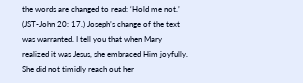the words are changed to read: ‘Hold me not.’ (JST-John 20: 17.) Joseph’s change of the text was warranted. I tell you that when Mary realized it was Jesus, she embraced Him joyfully. She did not timidly reach out her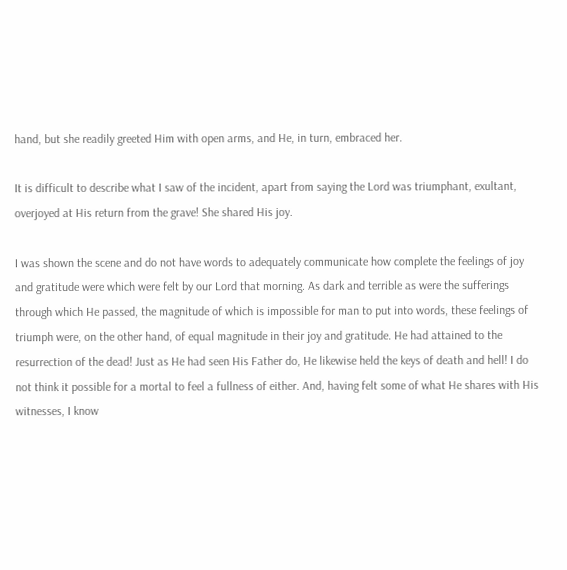hand, but she readily greeted Him with open arms, and He, in turn, embraced her.

It is difficult to describe what I saw of the incident, apart from saying the Lord was triumphant, exultant, overjoyed at His return from the grave! She shared His joy.

I was shown the scene and do not have words to adequately communicate how complete the feelings of joy and gratitude were which were felt by our Lord that morning. As dark and terrible as were the sufferings through which He passed, the magnitude of which is impossible for man to put into words, these feelings of triumph were, on the other hand, of equal magnitude in their joy and gratitude. He had attained to the resurrection of the dead! Just as He had seen His Father do, He likewise held the keys of death and hell! I do not think it possible for a mortal to feel a fullness of either. And, having felt some of what He shares with His witnesses, I know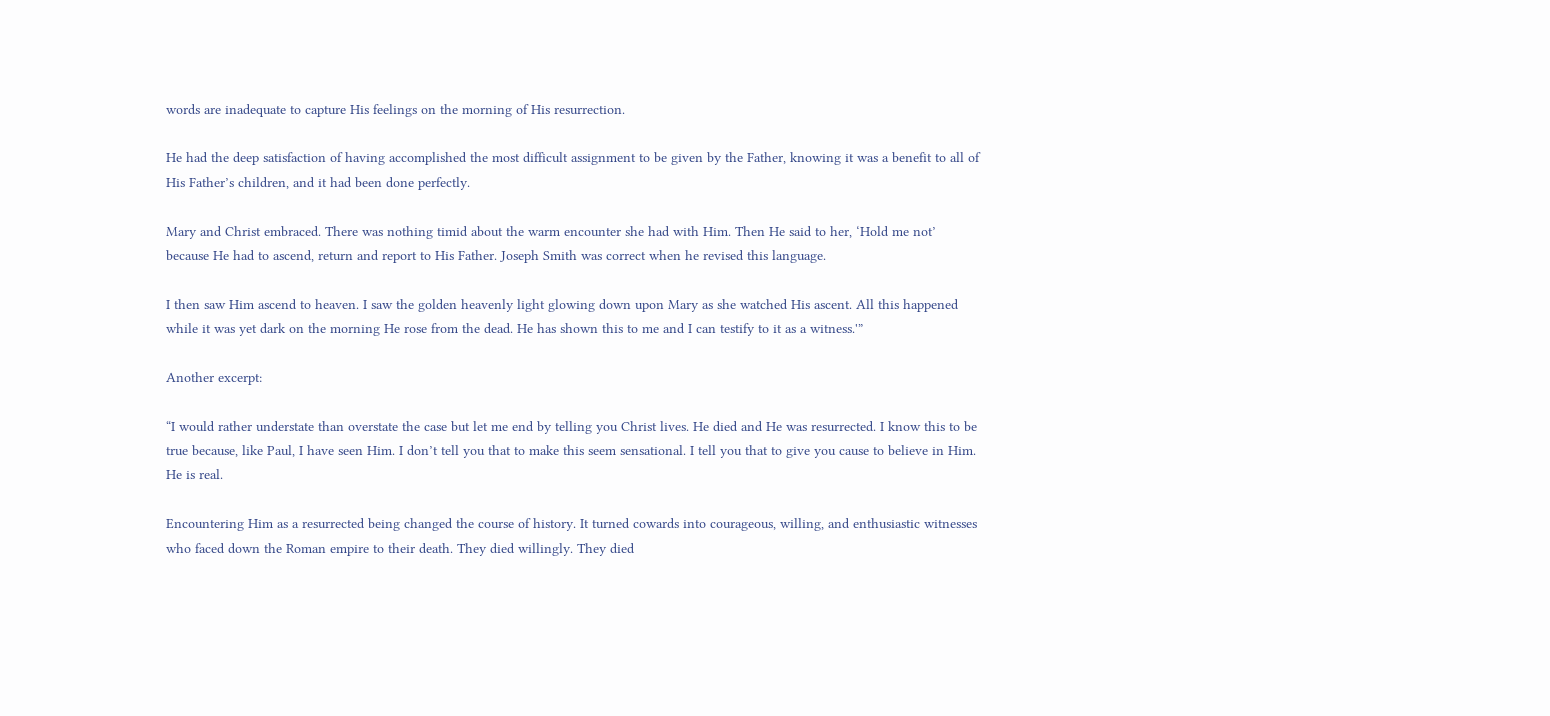words are inadequate to capture His feelings on the morning of His resurrection.

He had the deep satisfaction of having accomplished the most difficult assignment to be given by the Father, knowing it was a benefit to all of His Father’s children, and it had been done perfectly.

Mary and Christ embraced. There was nothing timid about the warm encounter she had with Him. Then He said to her, ‘Hold me not’ because He had to ascend, return and report to His Father. Joseph Smith was correct when he revised this language.

I then saw Him ascend to heaven. I saw the golden heavenly light glowing down upon Mary as she watched His ascent. All this happened while it was yet dark on the morning He rose from the dead. He has shown this to me and I can testify to it as a witness.'”

Another excerpt:

“I would rather understate than overstate the case but let me end by telling you Christ lives. He died and He was resurrected. I know this to be true because, like Paul, I have seen Him. I don’t tell you that to make this seem sensational. I tell you that to give you cause to believe in Him. He is real.

Encountering Him as a resurrected being changed the course of history. It turned cowards into courageous, willing, and enthusiastic witnesses who faced down the Roman empire to their death. They died willingly. They died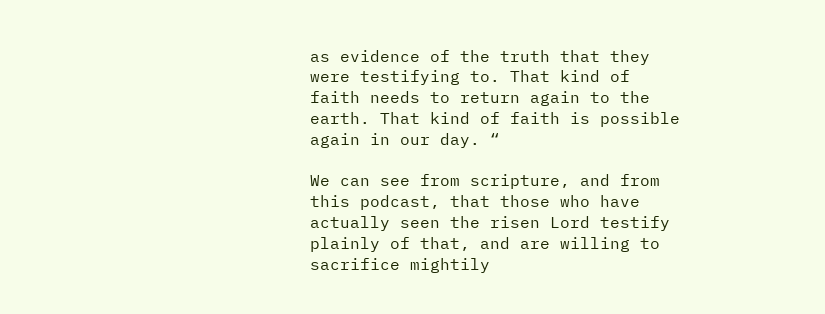as evidence of the truth that they were testifying to. That kind of faith needs to return again to the earth. That kind of faith is possible again in our day. “

We can see from scripture, and from this podcast, that those who have actually seen the risen Lord testify plainly of that, and are willing to sacrifice mightily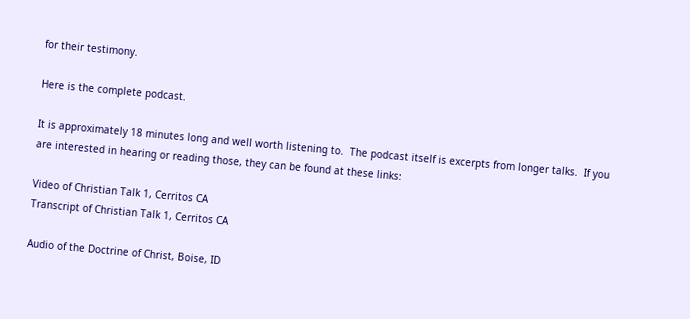for their testimony.

Here is the complete podcast.

It is approximately 18 minutes long and well worth listening to.  The podcast itself is excerpts from longer talks.  If you are interested in hearing or reading those, they can be found at these links:

Video of Christian Talk 1, Cerritos CA
Transcript of Christian Talk 1, Cerritos CA

Audio of the Doctrine of Christ, Boise, ID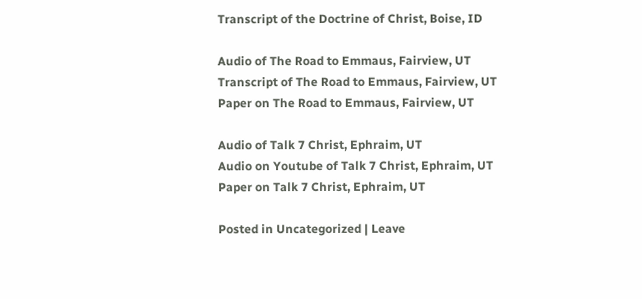Transcript of the Doctrine of Christ, Boise, ID

Audio of The Road to Emmaus, Fairview, UT
Transcript of The Road to Emmaus, Fairview, UT
Paper on The Road to Emmaus, Fairview, UT

Audio of Talk 7 Christ, Ephraim, UT
Audio on Youtube of Talk 7 Christ, Ephraim, UT
Paper on Talk 7 Christ, Ephraim, UT

Posted in Uncategorized | Leave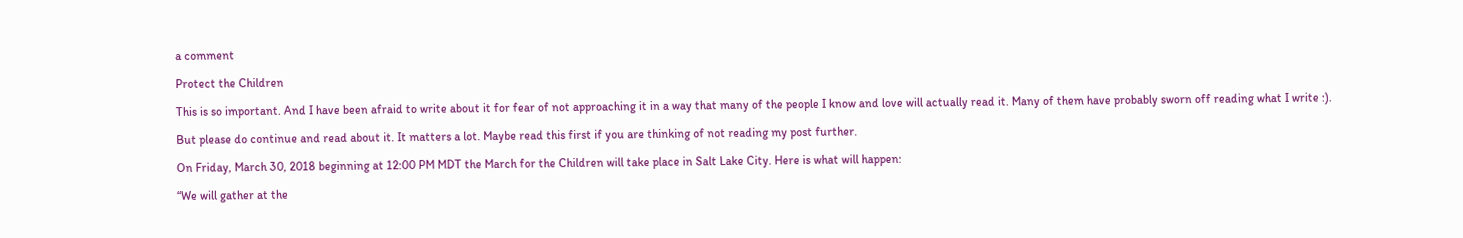a comment

Protect the Children

This is so important. And I have been afraid to write about it for fear of not approaching it in a way that many of the people I know and love will actually read it. Many of them have probably sworn off reading what I write :).

But please do continue and read about it. It matters a lot. Maybe read this first if you are thinking of not reading my post further.

On Friday, March 30, 2018 beginning at 12:00 PM MDT the March for the Children will take place in Salt Lake City. Here is what will happen:

“We will gather at the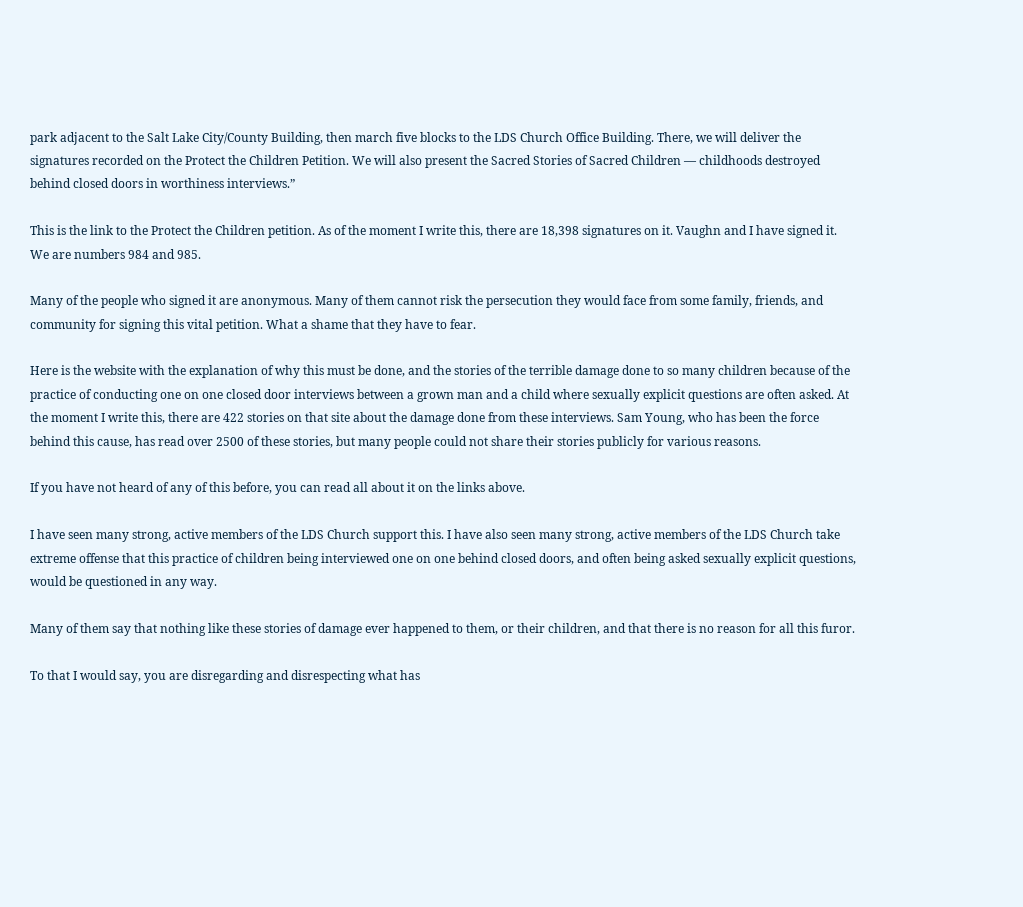park adjacent to the Salt Lake City/County Building, then march five blocks to the LDS Church Office Building. There, we will deliver the signatures recorded on the Protect the Children Petition. We will also present the Sacred Stories of Sacred Children — childhoods destroyed behind closed doors in worthiness interviews.”

This is the link to the Protect the Children petition. As of the moment I write this, there are 18,398 signatures on it. Vaughn and I have signed it. We are numbers 984 and 985.

Many of the people who signed it are anonymous. Many of them cannot risk the persecution they would face from some family, friends, and community for signing this vital petition. What a shame that they have to fear.

Here is the website with the explanation of why this must be done, and the stories of the terrible damage done to so many children because of the practice of conducting one on one closed door interviews between a grown man and a child where sexually explicit questions are often asked. At the moment I write this, there are 422 stories on that site about the damage done from these interviews. Sam Young, who has been the force behind this cause, has read over 2500 of these stories, but many people could not share their stories publicly for various reasons.

If you have not heard of any of this before, you can read all about it on the links above.

I have seen many strong, active members of the LDS Church support this. I have also seen many strong, active members of the LDS Church take extreme offense that this practice of children being interviewed one on one behind closed doors, and often being asked sexually explicit questions, would be questioned in any way.

Many of them say that nothing like these stories of damage ever happened to them, or their children, and that there is no reason for all this furor.

To that I would say, you are disregarding and disrespecting what has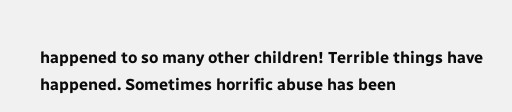happened to so many other children! Terrible things have happened. Sometimes horrific abuse has been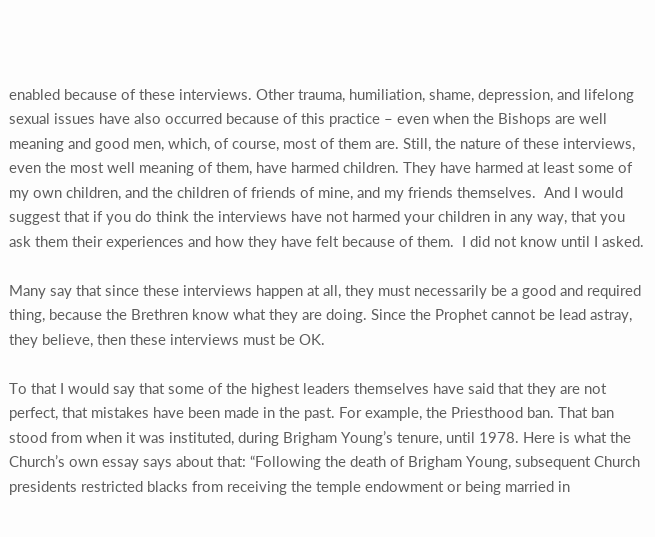enabled because of these interviews. Other trauma, humiliation, shame, depression, and lifelong sexual issues have also occurred because of this practice – even when the Bishops are well meaning and good men, which, of course, most of them are. Still, the nature of these interviews, even the most well meaning of them, have harmed children. They have harmed at least some of my own children, and the children of friends of mine, and my friends themselves.  And I would suggest that if you do think the interviews have not harmed your children in any way, that you ask them their experiences and how they have felt because of them.  I did not know until I asked.

Many say that since these interviews happen at all, they must necessarily be a good and required thing, because the Brethren know what they are doing. Since the Prophet cannot be lead astray, they believe, then these interviews must be OK.

To that I would say that some of the highest leaders themselves have said that they are not perfect, that mistakes have been made in the past. For example, the Priesthood ban. That ban stood from when it was instituted, during Brigham Young’s tenure, until 1978. Here is what the Church’s own essay says about that: “Following the death of Brigham Young, subsequent Church presidents restricted blacks from receiving the temple endowment or being married in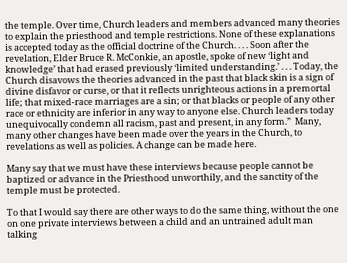the temple. Over time, Church leaders and members advanced many theories to explain the priesthood and temple restrictions. None of these explanations is accepted today as the official doctrine of the Church. . . . Soon after the revelation, Elder Bruce R. McConkie, an apostle, spoke of new ‘light and knowledge’ that had erased previously ‘limited understanding.’ . . . Today, the Church disavows the theories advanced in the past that black skin is a sign of divine disfavor or curse, or that it reflects unrighteous actions in a premortal life; that mixed-race marriages are a sin; or that blacks or people of any other race or ethnicity are inferior in any way to anyone else. Church leaders today unequivocally condemn all racism, past and present, in any form.”  Many, many other changes have been made over the years in the Church, to revelations as well as policies. A change can be made here.

Many say that we must have these interviews because people cannot be baptized or advance in the Priesthood unworthily, and the sanctity of the temple must be protected.

To that I would say there are other ways to do the same thing, without the one on one private interviews between a child and an untrained adult man talking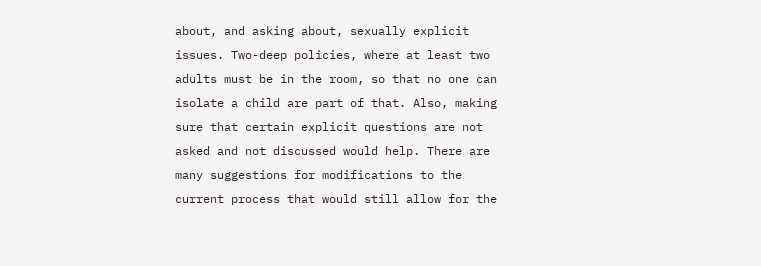about, and asking about, sexually explicit issues. Two-deep policies, where at least two adults must be in the room, so that no one can isolate a child are part of that. Also, making sure that certain explicit questions are not asked and not discussed would help. There are many suggestions for modifications to the current process that would still allow for the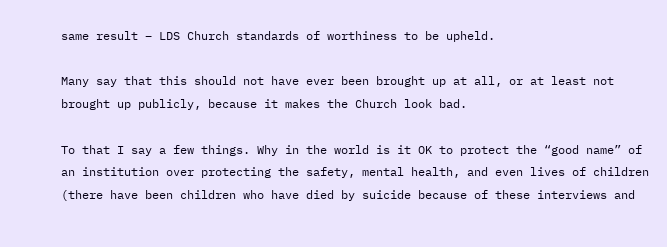same result – LDS Church standards of worthiness to be upheld.

Many say that this should not have ever been brought up at all, or at least not brought up publicly, because it makes the Church look bad.

To that I say a few things. Why in the world is it OK to protect the “good name” of an institution over protecting the safety, mental health, and even lives of children (there have been children who have died by suicide because of these interviews and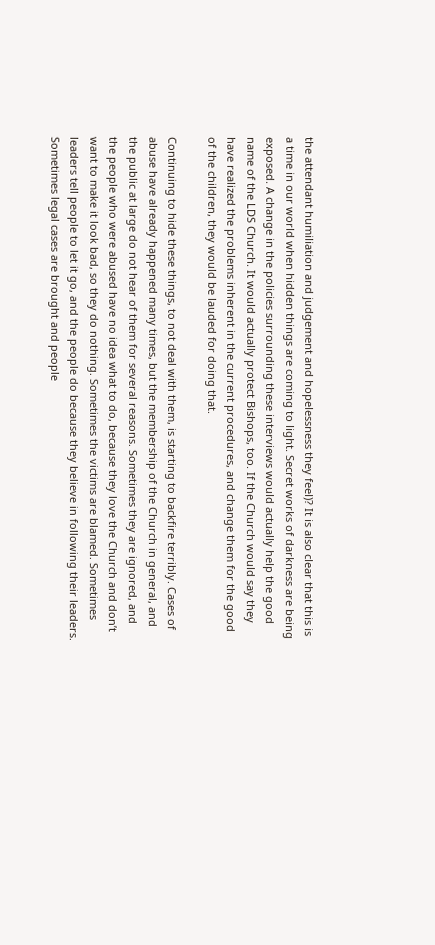the attendant humiliation and judgement and hopelessness they feel)? It is also clear that this is a time in our world when hidden things are coming to light. Secret works of darkness are being exposed. A change in the policies surrounding these interviews would actually help the good name of the LDS Church. It would actually protect Bishops, too. If the Church would say they have realized the problems inherent in the current procedures, and change them for the good of the children, they would be lauded for doing that.

Continuing to hide these things, to not deal with them, is starting to backfire terribly. Cases of abuse have already happened many times, but the membership of the Church in general, and the public at large do not hear of them for several reasons. Sometimes they are ignored, and the people who were abused have no idea what to do, because they love the Church and don’t want to make it look bad, so they do nothing. Sometimes the victims are blamed. Sometimes leaders tell people to let it go, and the people do because they believe in following their leaders. Sometimes legal cases are brought and people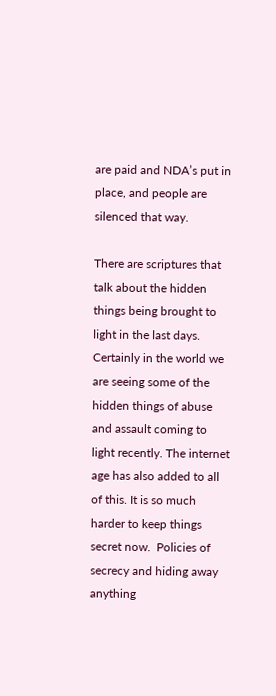are paid and NDA’s put in place, and people are silenced that way.

There are scriptures that talk about the hidden things being brought to light in the last days. Certainly in the world we are seeing some of the hidden things of abuse and assault coming to light recently. The internet age has also added to all of this. It is so much harder to keep things secret now.  Policies of secrecy and hiding away anything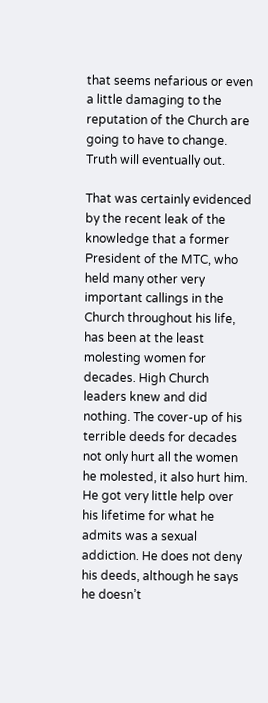that seems nefarious or even a little damaging to the reputation of the Church are going to have to change. Truth will eventually out.

That was certainly evidenced by the recent leak of the knowledge that a former President of the MTC, who held many other very important callings in the Church throughout his life, has been at the least molesting women for decades. High Church leaders knew and did nothing. The cover-up of his terrible deeds for decades not only hurt all the women he molested, it also hurt him. He got very little help over his lifetime for what he admits was a sexual addiction. He does not deny his deeds, although he says he doesn’t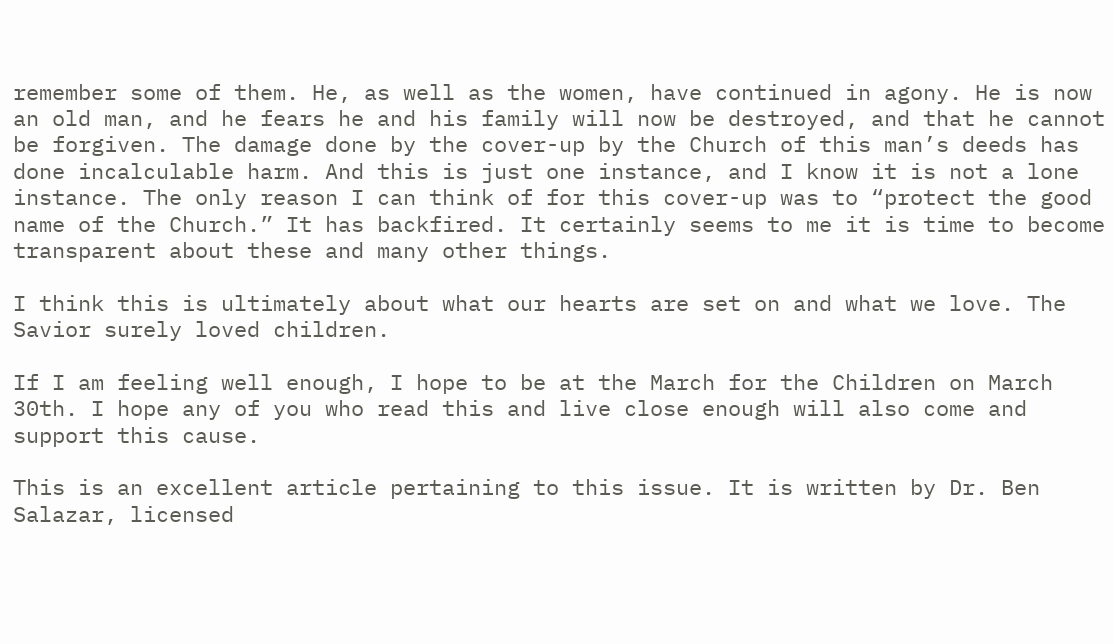remember some of them. He, as well as the women, have continued in agony. He is now an old man, and he fears he and his family will now be destroyed, and that he cannot be forgiven. The damage done by the cover-up by the Church of this man’s deeds has done incalculable harm. And this is just one instance, and I know it is not a lone instance. The only reason I can think of for this cover-up was to “protect the good name of the Church.” It has backfired. It certainly seems to me it is time to become transparent about these and many other things.

I think this is ultimately about what our hearts are set on and what we love. The Savior surely loved children.

If I am feeling well enough, I hope to be at the March for the Children on March 30th. I hope any of you who read this and live close enough will also come and support this cause.

This is an excellent article pertaining to this issue. It is written by Dr. Ben Salazar, licensed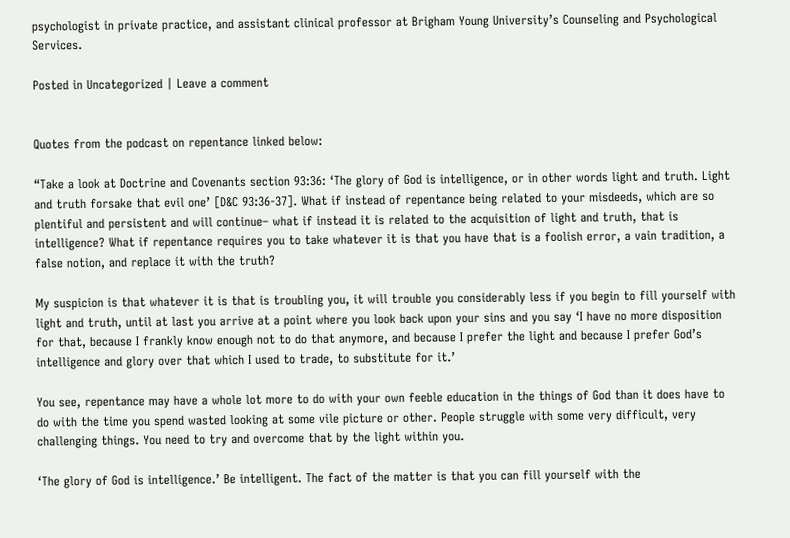psychologist in private practice, and assistant clinical professor at Brigham Young University’s Counseling and Psychological Services.

Posted in Uncategorized | Leave a comment


Quotes from the podcast on repentance linked below:

“Take a look at Doctrine and Covenants section 93:36: ‘The glory of God is intelligence, or in other words light and truth. Light and truth forsake that evil one’ [D&C 93:36-37]. What if instead of repentance being related to your misdeeds, which are so plentiful and persistent and will continue– what if instead it is related to the acquisition of light and truth, that is intelligence? What if repentance requires you to take whatever it is that you have that is a foolish error, a vain tradition, a false notion, and replace it with the truth?

My suspicion is that whatever it is that is troubling you, it will trouble you considerably less if you begin to fill yourself with light and truth, until at last you arrive at a point where you look back upon your sins and you say ‘I have no more disposition for that, because I frankly know enough not to do that anymore, and because I prefer the light and because I prefer God’s intelligence and glory over that which I used to trade, to substitute for it.’

You see, repentance may have a whole lot more to do with your own feeble education in the things of God than it does have to do with the time you spend wasted looking at some vile picture or other. People struggle with some very difficult, very challenging things. You need to try and overcome that by the light within you.

‘The glory of God is intelligence.’ Be intelligent. The fact of the matter is that you can fill yourself with the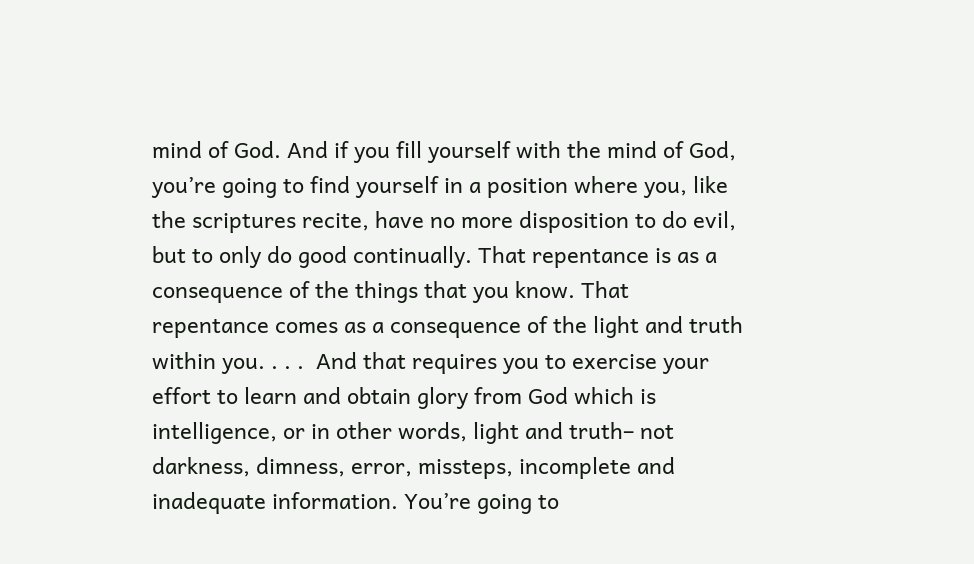mind of God. And if you fill yourself with the mind of God, you’re going to find yourself in a position where you, like the scriptures recite, have no more disposition to do evil, but to only do good continually. That repentance is as a consequence of the things that you know. That repentance comes as a consequence of the light and truth within you. . . .  And that requires you to exercise your effort to learn and obtain glory from God which is intelligence, or in other words, light and truth– not darkness, dimness, error, missteps, incomplete and inadequate information. You’re going to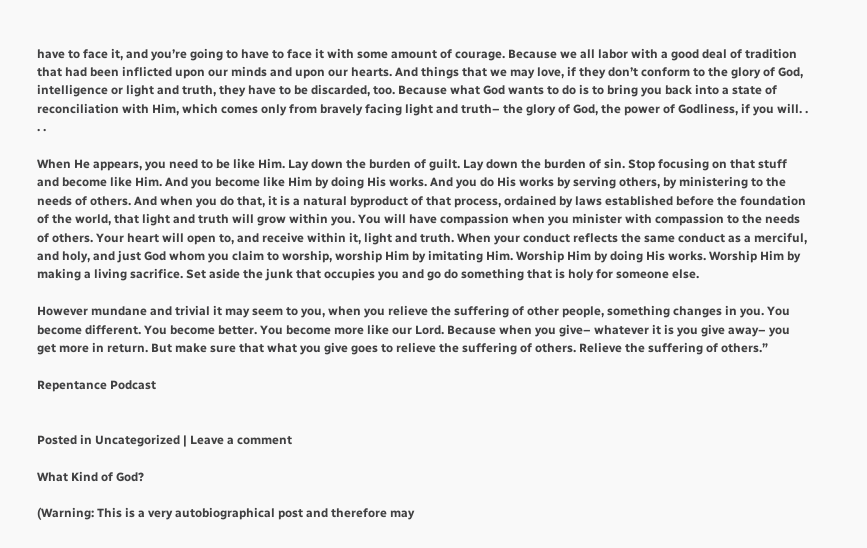have to face it, and you’re going to have to face it with some amount of courage. Because we all labor with a good deal of tradition that had been inflicted upon our minds and upon our hearts. And things that we may love, if they don’t conform to the glory of God, intelligence or light and truth, they have to be discarded, too. Because what God wants to do is to bring you back into a state of reconciliation with Him, which comes only from bravely facing light and truth– the glory of God, the power of Godliness, if you will. . . .

When He appears, you need to be like Him. Lay down the burden of guilt. Lay down the burden of sin. Stop focusing on that stuff and become like Him. And you become like Him by doing His works. And you do His works by serving others, by ministering to the needs of others. And when you do that, it is a natural byproduct of that process, ordained by laws established before the foundation of the world, that light and truth will grow within you. You will have compassion when you minister with compassion to the needs of others. Your heart will open to, and receive within it, light and truth. When your conduct reflects the same conduct as a merciful, and holy, and just God whom you claim to worship, worship Him by imitating Him. Worship Him by doing His works. Worship Him by making a living sacrifice. Set aside the junk that occupies you and go do something that is holy for someone else.

However mundane and trivial it may seem to you, when you relieve the suffering of other people, something changes in you. You become different. You become better. You become more like our Lord. Because when you give– whatever it is you give away– you get more in return. But make sure that what you give goes to relieve the suffering of others. Relieve the suffering of others.”

Repentance Podcast


Posted in Uncategorized | Leave a comment

What Kind of God?

(Warning: This is a very autobiographical post and therefore may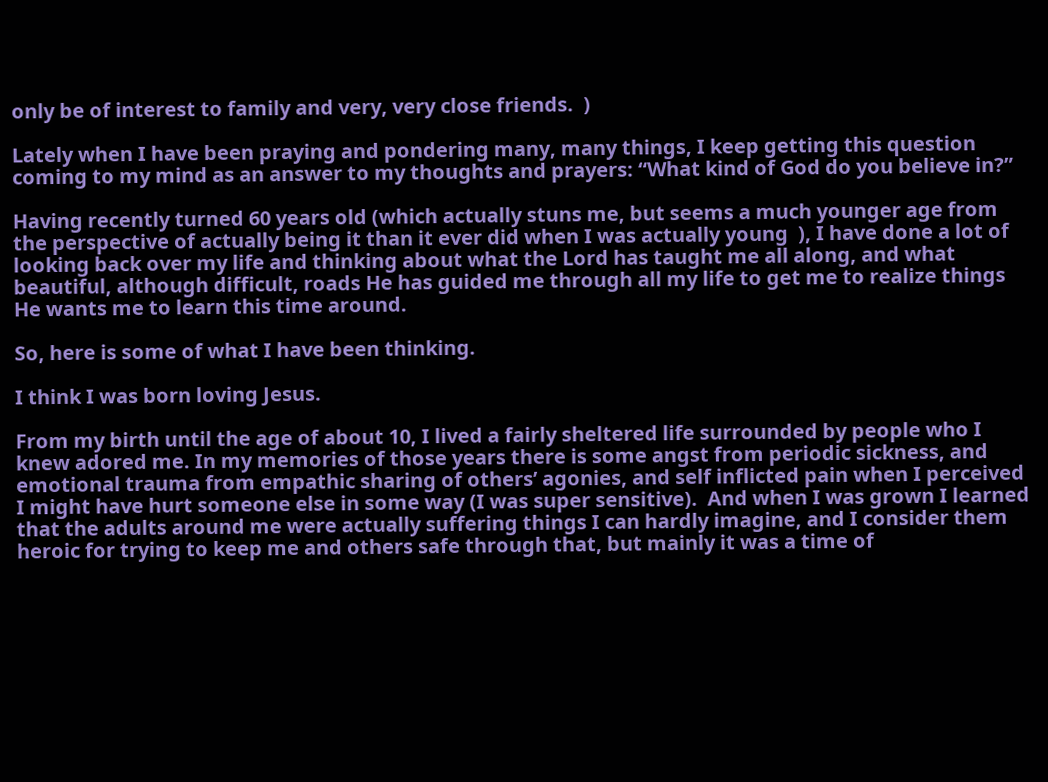only be of interest to family and very, very close friends.  )

Lately when I have been praying and pondering many, many things, I keep getting this question coming to my mind as an answer to my thoughts and prayers: “What kind of God do you believe in?”

Having recently turned 60 years old (which actually stuns me, but seems a much younger age from the perspective of actually being it than it ever did when I was actually young  ), I have done a lot of looking back over my life and thinking about what the Lord has taught me all along, and what beautiful, although difficult, roads He has guided me through all my life to get me to realize things He wants me to learn this time around.

So, here is some of what I have been thinking.

I think I was born loving Jesus.

From my birth until the age of about 10, I lived a fairly sheltered life surrounded by people who I knew adored me. In my memories of those years there is some angst from periodic sickness, and emotional trauma from empathic sharing of others’ agonies, and self inflicted pain when I perceived I might have hurt someone else in some way (I was super sensitive).  And when I was grown I learned that the adults around me were actually suffering things I can hardly imagine, and I consider them heroic for trying to keep me and others safe through that, but mainly it was a time of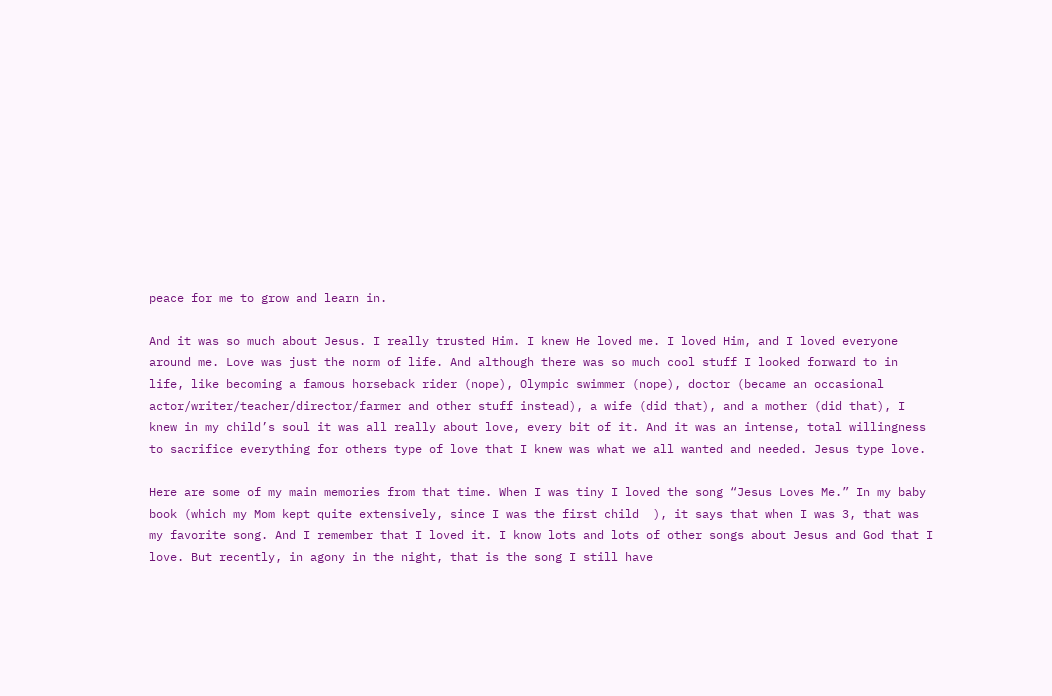peace for me to grow and learn in.

And it was so much about Jesus. I really trusted Him. I knew He loved me. I loved Him, and I loved everyone around me. Love was just the norm of life. And although there was so much cool stuff I looked forward to in life, like becoming a famous horseback rider (nope), Olympic swimmer (nope), doctor (became an occasional actor/writer/teacher/director/farmer and other stuff instead), a wife (did that), and a mother (did that), I knew in my child’s soul it was all really about love, every bit of it. And it was an intense, total willingness to sacrifice everything for others type of love that I knew was what we all wanted and needed. Jesus type love.

Here are some of my main memories from that time. When I was tiny I loved the song “Jesus Loves Me.” In my baby book (which my Mom kept quite extensively, since I was the first child  ), it says that when I was 3, that was my favorite song. And I remember that I loved it. I know lots and lots of other songs about Jesus and God that I love. But recently, in agony in the night, that is the song I still have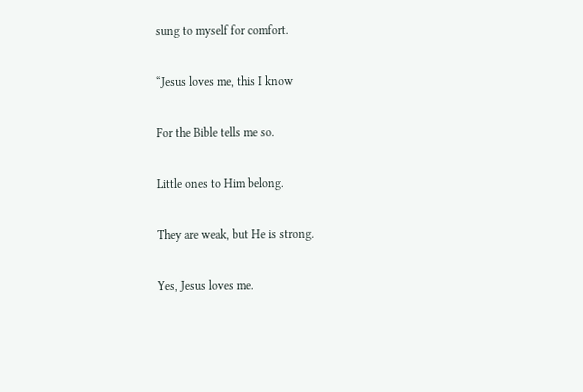sung to myself for comfort.

“Jesus loves me, this I know

For the Bible tells me so.

Little ones to Him belong.

They are weak, but He is strong.

Yes, Jesus loves me.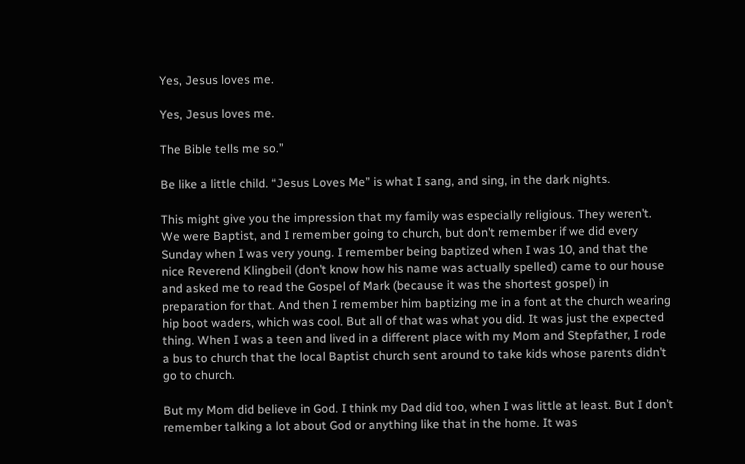Yes, Jesus loves me.

Yes, Jesus loves me.

The Bible tells me so.”

Be like a little child. “Jesus Loves Me” is what I sang, and sing, in the dark nights.

This might give you the impression that my family was especially religious. They weren’t. We were Baptist, and I remember going to church, but don’t remember if we did every Sunday when I was very young. I remember being baptized when I was 10, and that the nice Reverend Klingbeil (don’t know how his name was actually spelled) came to our house and asked me to read the Gospel of Mark (because it was the shortest gospel) in preparation for that. And then I remember him baptizing me in a font at the church wearing hip boot waders, which was cool. But all of that was what you did. It was just the expected thing. When I was a teen and lived in a different place with my Mom and Stepfather, I rode a bus to church that the local Baptist church sent around to take kids whose parents didn’t go to church.

But my Mom did believe in God. I think my Dad did too, when I was little at least. But I don’t remember talking a lot about God or anything like that in the home. It was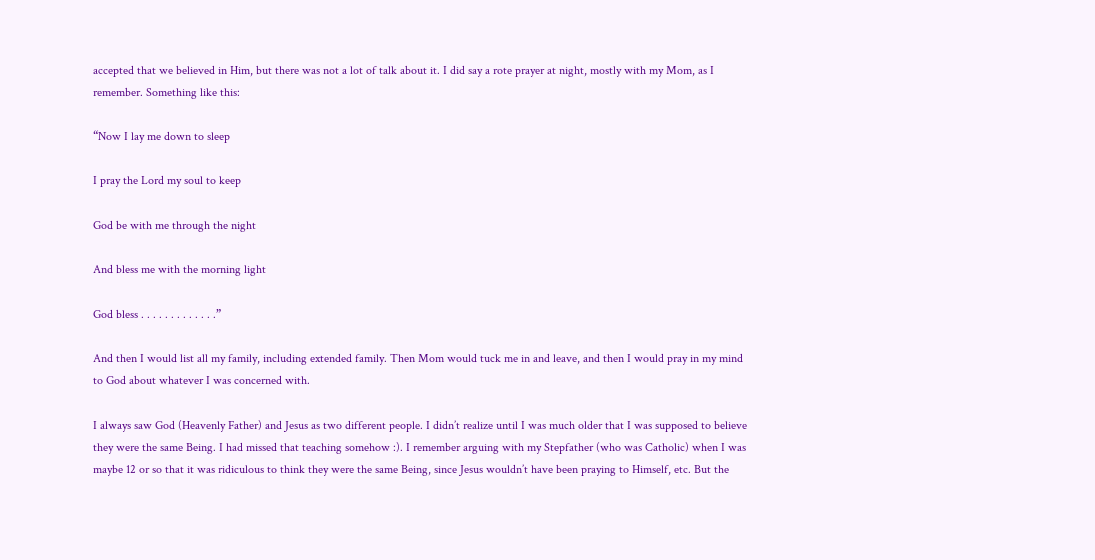accepted that we believed in Him, but there was not a lot of talk about it. I did say a rote prayer at night, mostly with my Mom, as I remember. Something like this:

“Now I lay me down to sleep

I pray the Lord my soul to keep

God be with me through the night

And bless me with the morning light

God bless . . . . . . . . . . . . .”

And then I would list all my family, including extended family. Then Mom would tuck me in and leave, and then I would pray in my mind to God about whatever I was concerned with.

I always saw God (Heavenly Father) and Jesus as two different people. I didn’t realize until I was much older that I was supposed to believe they were the same Being. I had missed that teaching somehow :). I remember arguing with my Stepfather (who was Catholic) when I was maybe 12 or so that it was ridiculous to think they were the same Being, since Jesus wouldn’t have been praying to Himself, etc. But the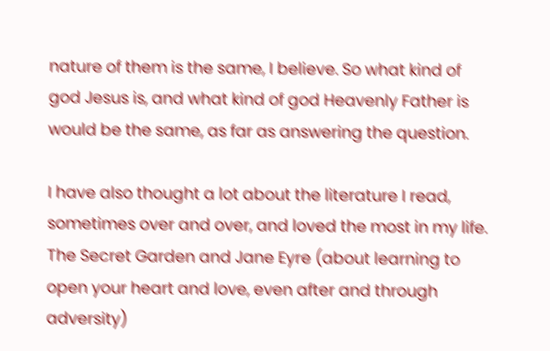nature of them is the same, I believe. So what kind of god Jesus is, and what kind of god Heavenly Father is would be the same, as far as answering the question.

I have also thought a lot about the literature I read, sometimes over and over, and loved the most in my life. The Secret Garden and Jane Eyre (about learning to open your heart and love, even after and through adversity)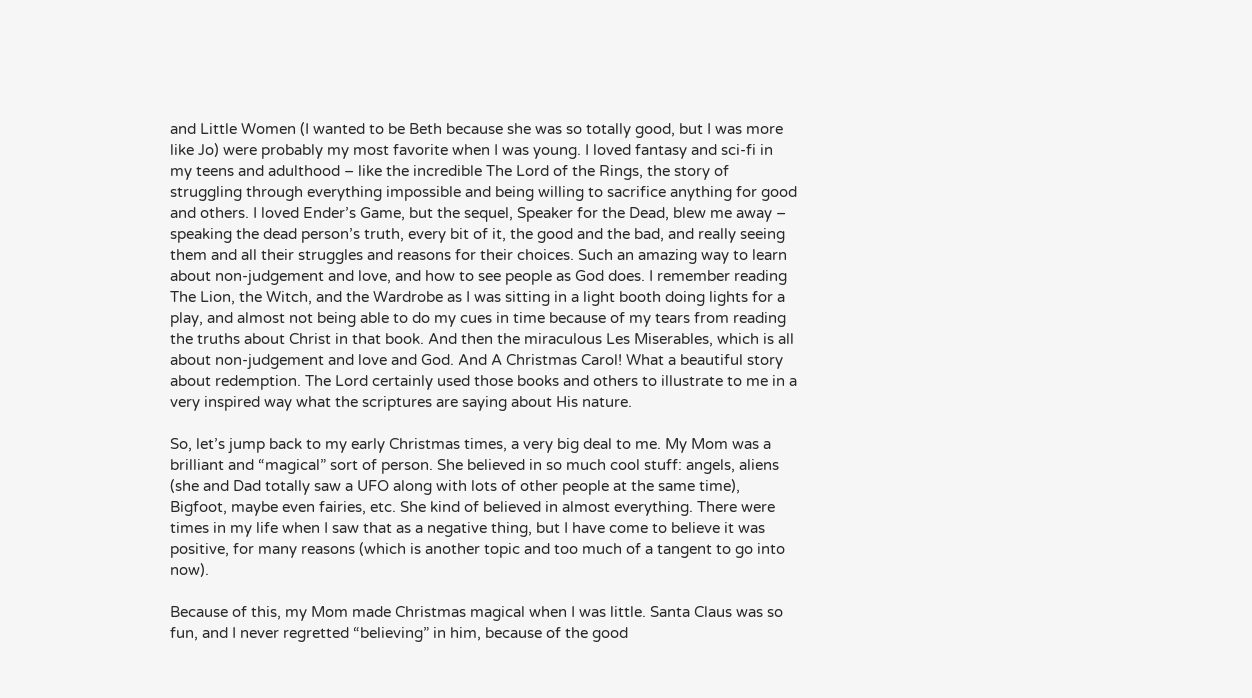and Little Women (I wanted to be Beth because she was so totally good, but I was more like Jo) were probably my most favorite when I was young. I loved fantasy and sci-fi in my teens and adulthood – like the incredible The Lord of the Rings, the story of struggling through everything impossible and being willing to sacrifice anything for good and others. I loved Ender’s Game, but the sequel, Speaker for the Dead, blew me away – speaking the dead person’s truth, every bit of it, the good and the bad, and really seeing them and all their struggles and reasons for their choices. Such an amazing way to learn about non-judgement and love, and how to see people as God does. I remember reading The Lion, the Witch, and the Wardrobe as I was sitting in a light booth doing lights for a play, and almost not being able to do my cues in time because of my tears from reading the truths about Christ in that book. And then the miraculous Les Miserables, which is all about non-judgement and love and God. And A Christmas Carol! What a beautiful story about redemption. The Lord certainly used those books and others to illustrate to me in a very inspired way what the scriptures are saying about His nature.

So, let’s jump back to my early Christmas times, a very big deal to me. My Mom was a brilliant and “magical” sort of person. She believed in so much cool stuff: angels, aliens (she and Dad totally saw a UFO along with lots of other people at the same time), Bigfoot, maybe even fairies, etc. She kind of believed in almost everything. There were times in my life when I saw that as a negative thing, but I have come to believe it was positive, for many reasons (which is another topic and too much of a tangent to go into now).

Because of this, my Mom made Christmas magical when I was little. Santa Claus was so fun, and I never regretted “believing” in him, because of the good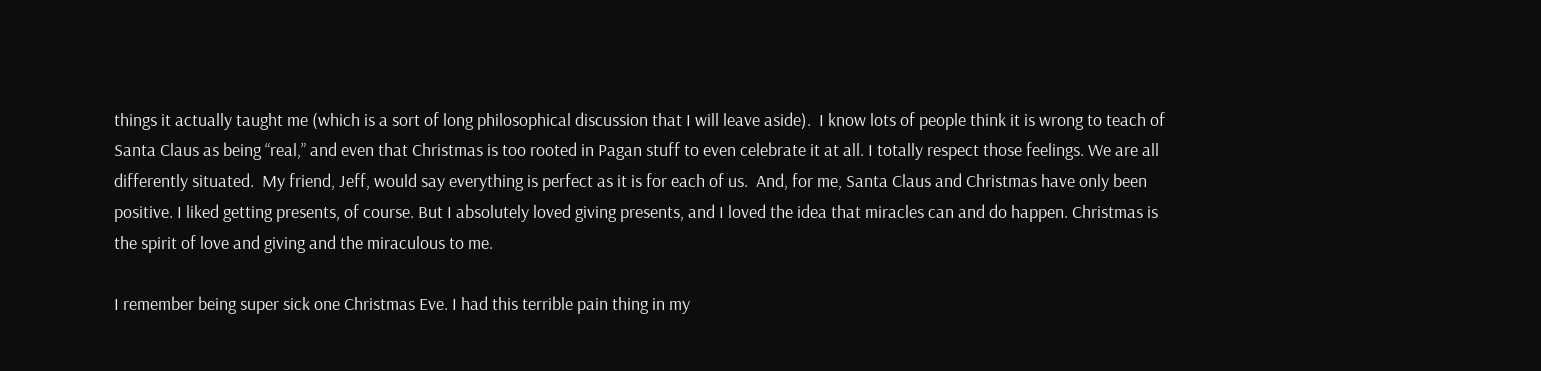things it actually taught me (which is a sort of long philosophical discussion that I will leave aside).  I know lots of people think it is wrong to teach of Santa Claus as being “real,” and even that Christmas is too rooted in Pagan stuff to even celebrate it at all. I totally respect those feelings. We are all differently situated.  My friend, Jeff, would say everything is perfect as it is for each of us.  And, for me, Santa Claus and Christmas have only been positive. I liked getting presents, of course. But I absolutely loved giving presents, and I loved the idea that miracles can and do happen. Christmas is the spirit of love and giving and the miraculous to me.

I remember being super sick one Christmas Eve. I had this terrible pain thing in my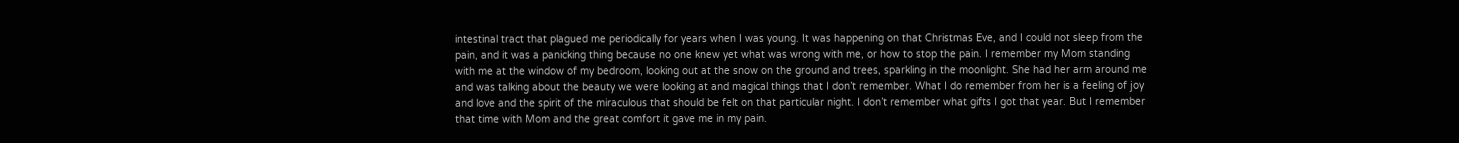intestinal tract that plagued me periodically for years when I was young. It was happening on that Christmas Eve, and I could not sleep from the pain, and it was a panicking thing because no one knew yet what was wrong with me, or how to stop the pain. I remember my Mom standing with me at the window of my bedroom, looking out at the snow on the ground and trees, sparkling in the moonlight. She had her arm around me and was talking about the beauty we were looking at and magical things that I don’t remember. What I do remember from her is a feeling of joy and love and the spirit of the miraculous that should be felt on that particular night. I don’t remember what gifts I got that year. But I remember that time with Mom and the great comfort it gave me in my pain.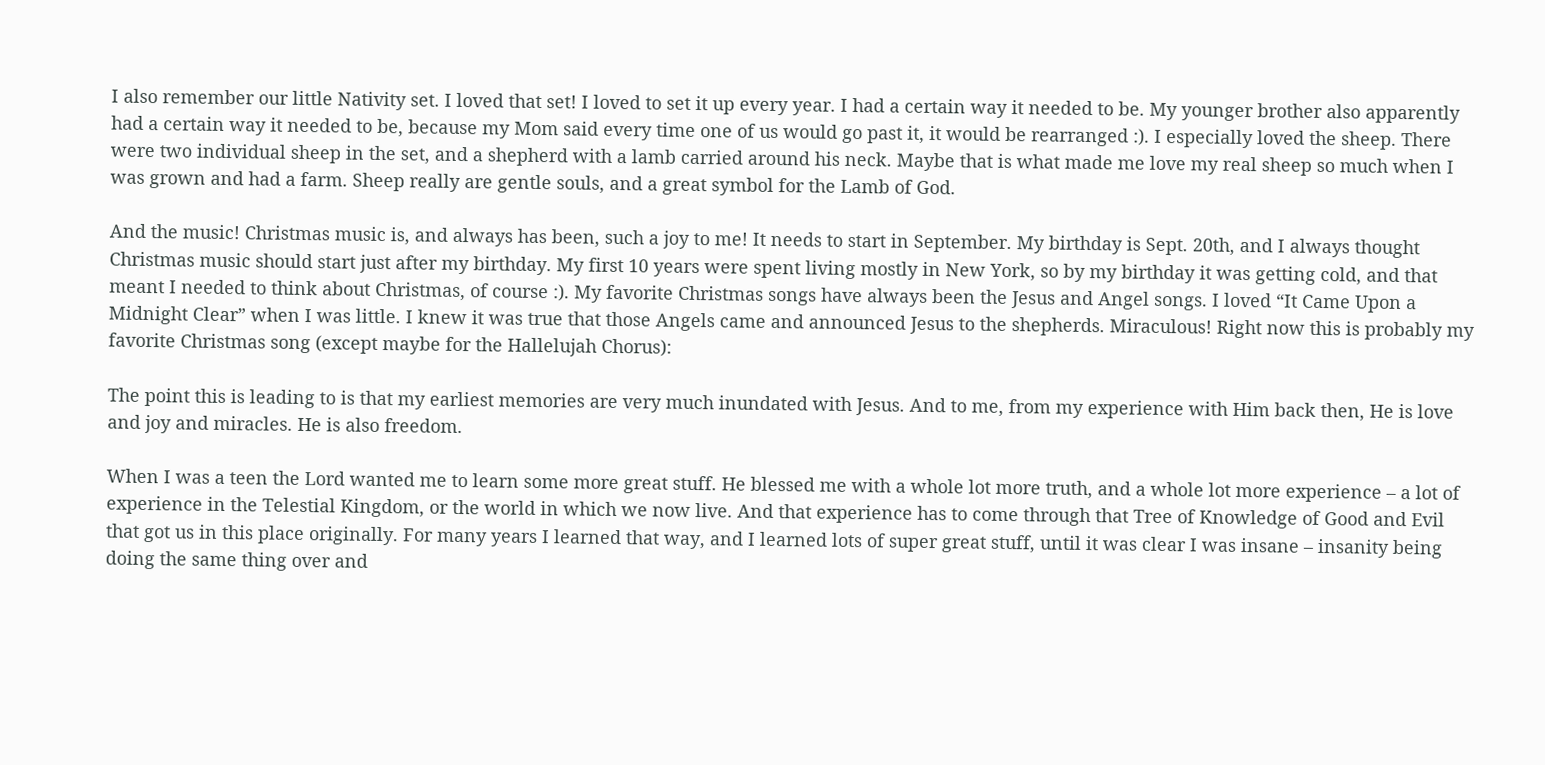I also remember our little Nativity set. I loved that set! I loved to set it up every year. I had a certain way it needed to be. My younger brother also apparently had a certain way it needed to be, because my Mom said every time one of us would go past it, it would be rearranged :). I especially loved the sheep. There were two individual sheep in the set, and a shepherd with a lamb carried around his neck. Maybe that is what made me love my real sheep so much when I was grown and had a farm. Sheep really are gentle souls, and a great symbol for the Lamb of God.

And the music! Christmas music is, and always has been, such a joy to me! It needs to start in September. My birthday is Sept. 20th, and I always thought Christmas music should start just after my birthday. My first 10 years were spent living mostly in New York, so by my birthday it was getting cold, and that meant I needed to think about Christmas, of course :). My favorite Christmas songs have always been the Jesus and Angel songs. I loved “It Came Upon a Midnight Clear” when I was little. I knew it was true that those Angels came and announced Jesus to the shepherds. Miraculous! Right now this is probably my favorite Christmas song (except maybe for the Hallelujah Chorus):

The point this is leading to is that my earliest memories are very much inundated with Jesus. And to me, from my experience with Him back then, He is love and joy and miracles. He is also freedom.

When I was a teen the Lord wanted me to learn some more great stuff. He blessed me with a whole lot more truth, and a whole lot more experience – a lot of experience in the Telestial Kingdom, or the world in which we now live. And that experience has to come through that Tree of Knowledge of Good and Evil that got us in this place originally. For many years I learned that way, and I learned lots of super great stuff, until it was clear I was insane – insanity being doing the same thing over and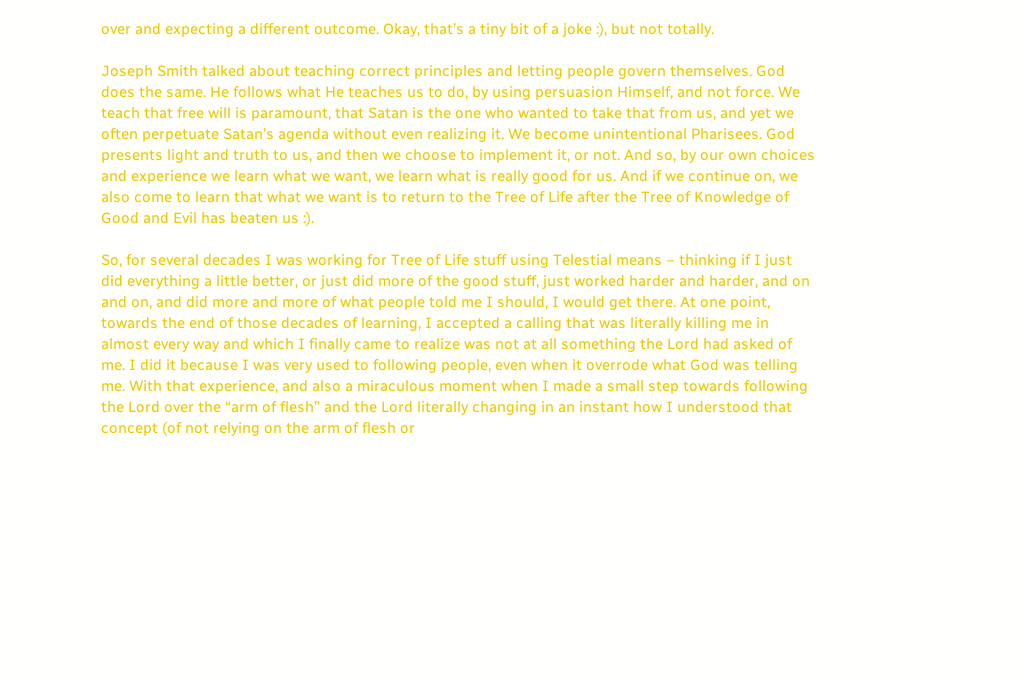over and expecting a different outcome. Okay, that’s a tiny bit of a joke :), but not totally.

Joseph Smith talked about teaching correct principles and letting people govern themselves. God does the same. He follows what He teaches us to do, by using persuasion Himself, and not force. We teach that free will is paramount, that Satan is the one who wanted to take that from us, and yet we often perpetuate Satan’s agenda without even realizing it. We become unintentional Pharisees. God presents light and truth to us, and then we choose to implement it, or not. And so, by our own choices and experience we learn what we want, we learn what is really good for us. And if we continue on, we also come to learn that what we want is to return to the Tree of Life after the Tree of Knowledge of Good and Evil has beaten us :).

So, for several decades I was working for Tree of Life stuff using Telestial means – thinking if I just did everything a little better, or just did more of the good stuff, just worked harder and harder, and on and on, and did more and more of what people told me I should, I would get there. At one point, towards the end of those decades of learning, I accepted a calling that was literally killing me in almost every way and which I finally came to realize was not at all something the Lord had asked of me. I did it because I was very used to following people, even when it overrode what God was telling me. With that experience, and also a miraculous moment when I made a small step towards following the Lord over the “arm of flesh” and the Lord literally changing in an instant how I understood that concept (of not relying on the arm of flesh or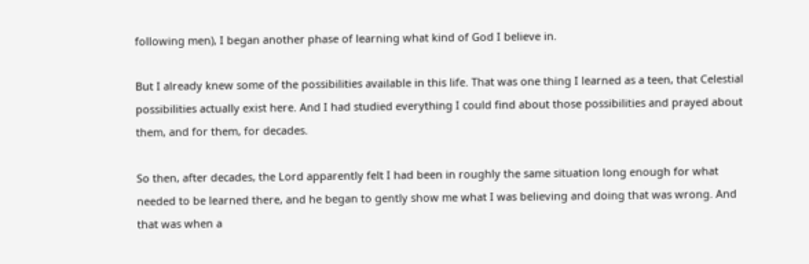following men), I began another phase of learning what kind of God I believe in.

But I already knew some of the possibilities available in this life. That was one thing I learned as a teen, that Celestial possibilities actually exist here. And I had studied everything I could find about those possibilities and prayed about them, and for them, for decades.

So then, after decades, the Lord apparently felt I had been in roughly the same situation long enough for what needed to be learned there, and he began to gently show me what I was believing and doing that was wrong. And that was when a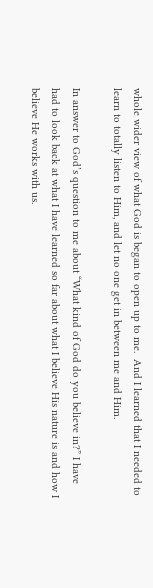whole wider view of what God is began to open up to me.  And I learned that I needed to learn to totally listen to Him, and let no one get in between me and Him.

In answer to God’s question to me about “What kind of God do you believe in?” I have had to look back at what I have learned so far about what I believe His nature is and how I believe He works with us.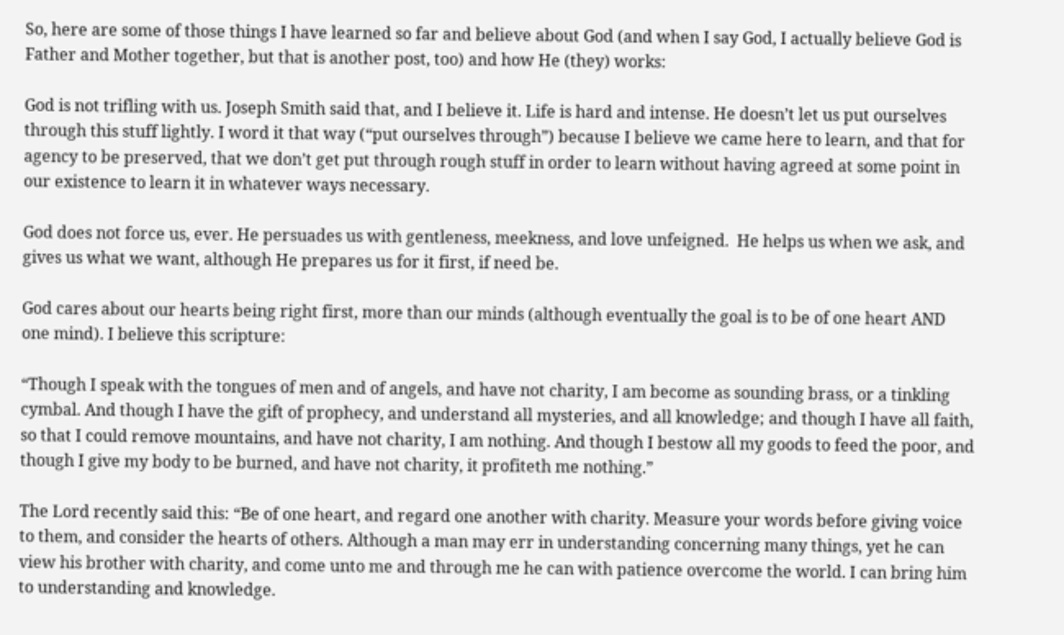So, here are some of those things I have learned so far and believe about God (and when I say God, I actually believe God is Father and Mother together, but that is another post, too) and how He (they) works:

God is not trifling with us. Joseph Smith said that, and I believe it. Life is hard and intense. He doesn’t let us put ourselves through this stuff lightly. I word it that way (“put ourselves through”) because I believe we came here to learn, and that for agency to be preserved, that we don’t get put through rough stuff in order to learn without having agreed at some point in our existence to learn it in whatever ways necessary.

God does not force us, ever. He persuades us with gentleness, meekness, and love unfeigned.  He helps us when we ask, and gives us what we want, although He prepares us for it first, if need be.

God cares about our hearts being right first, more than our minds (although eventually the goal is to be of one heart AND one mind). I believe this scripture:

“Though I speak with the tongues of men and of angels, and have not charity, I am become as sounding brass, or a tinkling cymbal. And though I have the gift of prophecy, and understand all mysteries, and all knowledge; and though I have all faith, so that I could remove mountains, and have not charity, I am nothing. And though I bestow all my goods to feed the poor, and though I give my body to be burned, and have not charity, it profiteth me nothing.”

The Lord recently said this: “Be of one heart, and regard one another with charity. Measure your words before giving voice to them, and consider the hearts of others. Although a man may err in understanding concerning many things, yet he can view his brother with charity, and come unto me and through me he can with patience overcome the world. I can bring him to understanding and knowledge.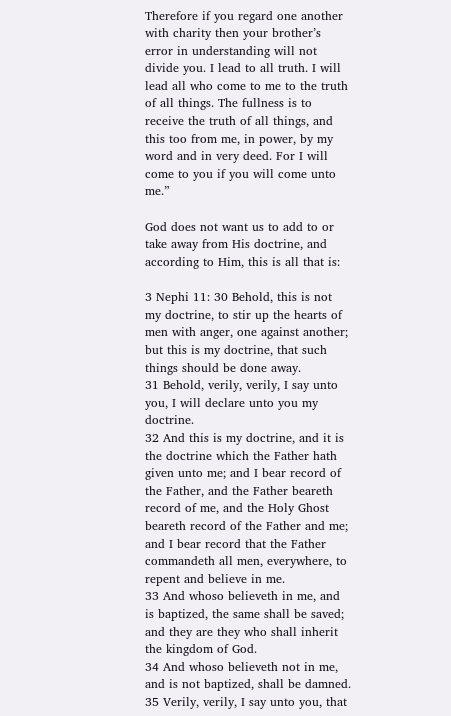Therefore if you regard one another with charity then your brother’s error in understanding will not divide you. I lead to all truth. I will lead all who come to me to the truth of all things. The fullness is to receive the truth of all things, and this too from me, in power, by my word and in very deed. For I will come to you if you will come unto me.”

God does not want us to add to or take away from His doctrine, and according to Him, this is all that is:

3 Nephi 11: 30 Behold, this is not my doctrine, to stir up the hearts of men with anger, one against another; but this is my doctrine, that such things should be done away.
31 Behold, verily, verily, I say unto you, I will declare unto you my doctrine.
32 And this is my doctrine, and it is the doctrine which the Father hath given unto me; and I bear record of the Father, and the Father beareth record of me, and the Holy Ghost beareth record of the Father and me; and I bear record that the Father commandeth all men, everywhere, to repent and believe in me.
33 And whoso believeth in me, and is baptized, the same shall be saved; and they are they who shall inherit the kingdom of God.
34 And whoso believeth not in me, and is not baptized, shall be damned.
35 Verily, verily, I say unto you, that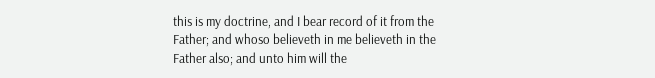this is my doctrine, and I bear record of it from the Father; and whoso believeth in me believeth in the Father also; and unto him will the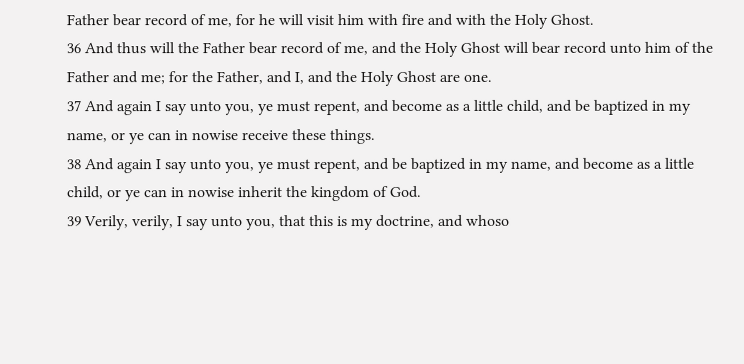Father bear record of me, for he will visit him with fire and with the Holy Ghost.
36 And thus will the Father bear record of me, and the Holy Ghost will bear record unto him of the Father and me; for the Father, and I, and the Holy Ghost are one.
37 And again I say unto you, ye must repent, and become as a little child, and be baptized in my name, or ye can in nowise receive these things.
38 And again I say unto you, ye must repent, and be baptized in my name, and become as a little child, or ye can in nowise inherit the kingdom of God.
39 Verily, verily, I say unto you, that this is my doctrine, and whoso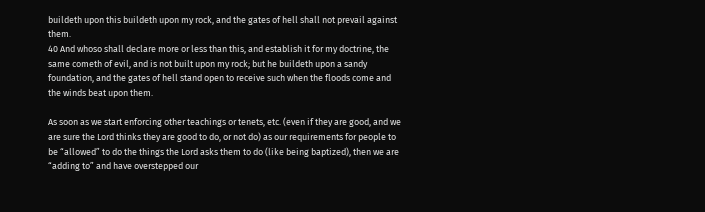buildeth upon this buildeth upon my rock, and the gates of hell shall not prevail against them.
40 And whoso shall declare more or less than this, and establish it for my doctrine, the same cometh of evil, and is not built upon my rock; but he buildeth upon a sandy foundation, and the gates of hell stand open to receive such when the floods come and the winds beat upon them.

As soon as we start enforcing other teachings or tenets, etc. (even if they are good, and we are sure the Lord thinks they are good to do, or not do) as our requirements for people to be “allowed” to do the things the Lord asks them to do (like being baptized), then we are “adding to” and have overstepped our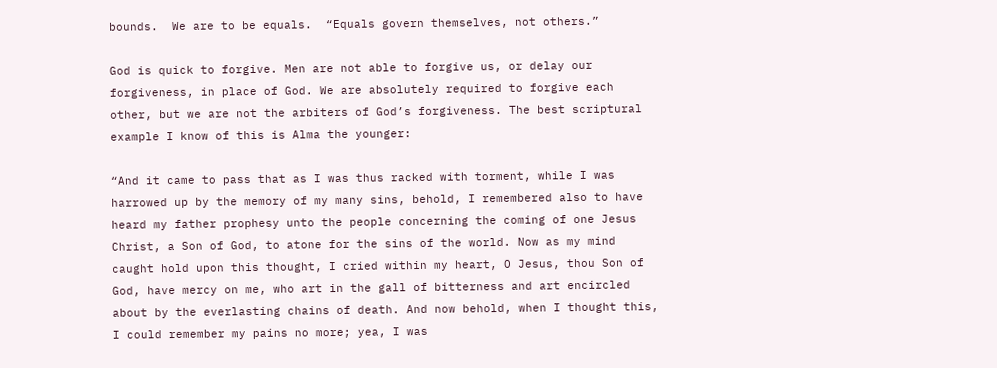bounds.  We are to be equals.  “Equals govern themselves, not others.”

God is quick to forgive. Men are not able to forgive us, or delay our forgiveness, in place of God. We are absolutely required to forgive each other, but we are not the arbiters of God’s forgiveness. The best scriptural example I know of this is Alma the younger:

“And it came to pass that as I was thus racked with torment, while I was harrowed up by the memory of my many sins, behold, I remembered also to have heard my father prophesy unto the people concerning the coming of one Jesus Christ, a Son of God, to atone for the sins of the world. Now as my mind caught hold upon this thought, I cried within my heart, O Jesus, thou Son of God, have mercy on me, who art in the gall of bitterness and art encircled about by the everlasting chains of death. And now behold, when I thought this, I could remember my pains no more; yea, I was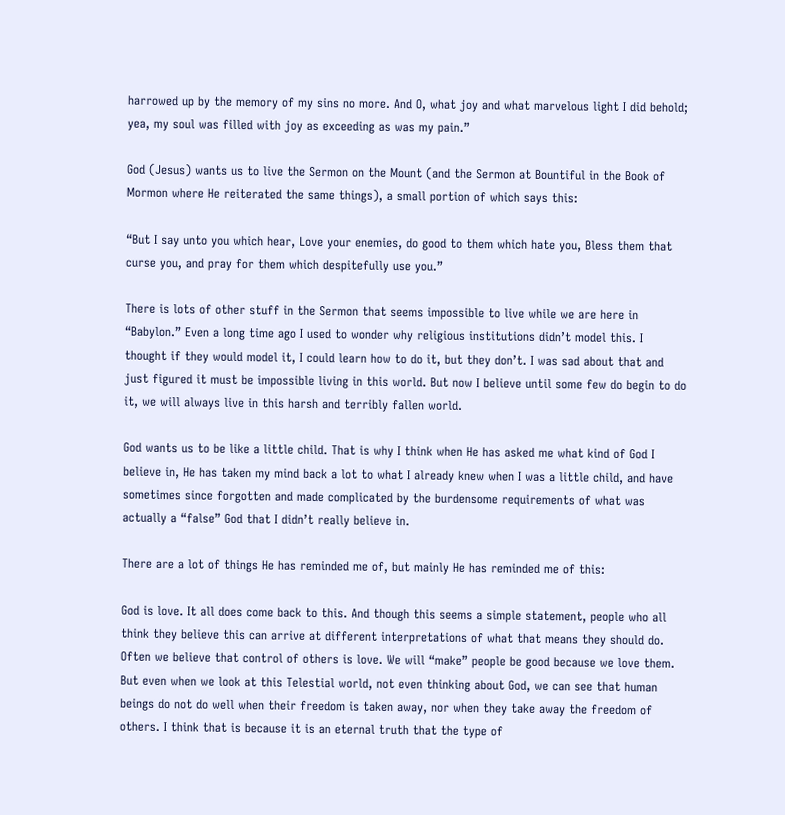harrowed up by the memory of my sins no more. And O, what joy and what marvelous light I did behold; yea, my soul was filled with joy as exceeding as was my pain.”

God (Jesus) wants us to live the Sermon on the Mount (and the Sermon at Bountiful in the Book of Mormon where He reiterated the same things), a small portion of which says this:

“But I say unto you which hear, Love your enemies, do good to them which hate you, Bless them that curse you, and pray for them which despitefully use you.”

There is lots of other stuff in the Sermon that seems impossible to live while we are here in “Babylon.” Even a long time ago I used to wonder why religious institutions didn’t model this. I thought if they would model it, I could learn how to do it, but they don’t. I was sad about that and just figured it must be impossible living in this world. But now I believe until some few do begin to do it, we will always live in this harsh and terribly fallen world.

God wants us to be like a little child. That is why I think when He has asked me what kind of God I believe in, He has taken my mind back a lot to what I already knew when I was a little child, and have sometimes since forgotten and made complicated by the burdensome requirements of what was actually a “false” God that I didn’t really believe in.

There are a lot of things He has reminded me of, but mainly He has reminded me of this:

God is love. It all does come back to this. And though this seems a simple statement, people who all think they believe this can arrive at different interpretations of what that means they should do. Often we believe that control of others is love. We will “make” people be good because we love them. But even when we look at this Telestial world, not even thinking about God, we can see that human beings do not do well when their freedom is taken away, nor when they take away the freedom of others. I think that is because it is an eternal truth that the type of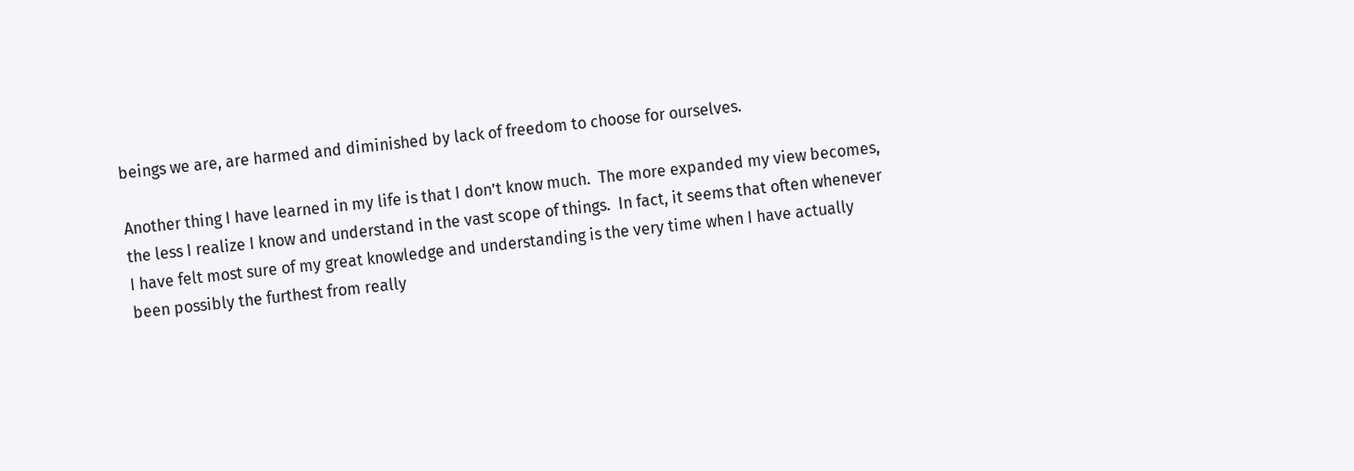beings we are, are harmed and diminished by lack of freedom to choose for ourselves.

Another thing I have learned in my life is that I don’t know much.  The more expanded my view becomes, the less I realize I know and understand in the vast scope of things.  In fact, it seems that often whenever I have felt most sure of my great knowledge and understanding is the very time when I have actually been possibly the furthest from really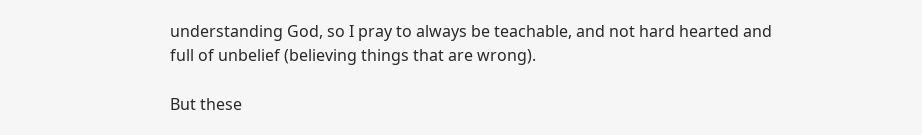understanding God, so I pray to always be teachable, and not hard hearted and full of unbelief (believing things that are wrong).

But these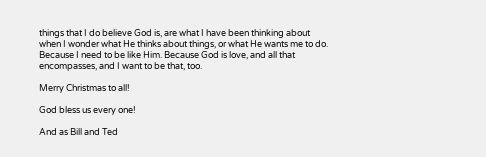things that I do believe God is, are what I have been thinking about when I wonder what He thinks about things, or what He wants me to do. Because I need to be like Him. Because God is love, and all that encompasses, and I want to be that, too.

Merry Christmas to all!

God bless us every one!

And as Bill and Ted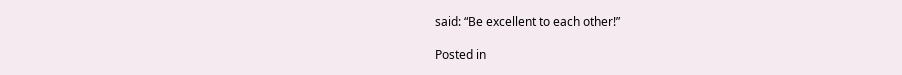said: “Be excellent to each other!”

Posted in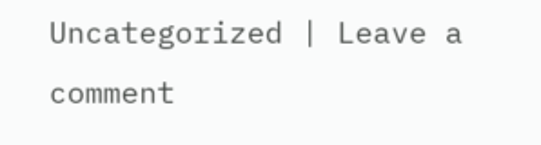Uncategorized | Leave a comment